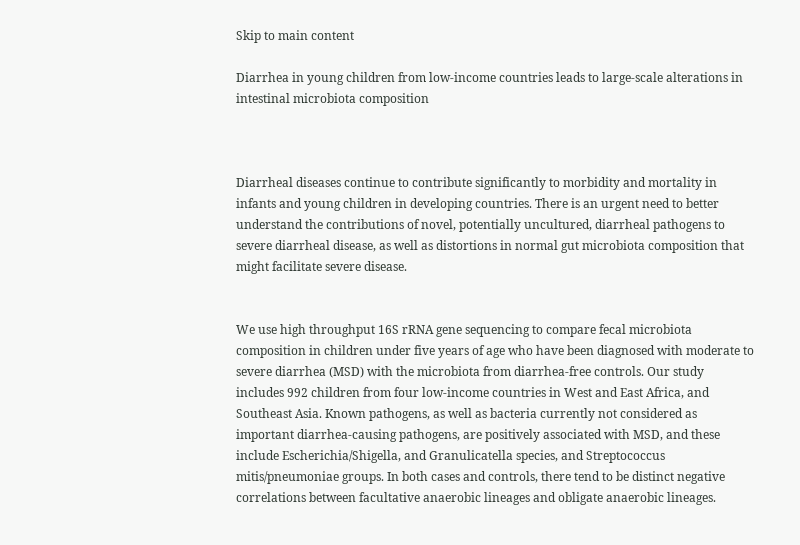Skip to main content

Diarrhea in young children from low-income countries leads to large-scale alterations in intestinal microbiota composition



Diarrheal diseases continue to contribute significantly to morbidity and mortality in infants and young children in developing countries. There is an urgent need to better understand the contributions of novel, potentially uncultured, diarrheal pathogens to severe diarrheal disease, as well as distortions in normal gut microbiota composition that might facilitate severe disease.


We use high throughput 16S rRNA gene sequencing to compare fecal microbiota composition in children under five years of age who have been diagnosed with moderate to severe diarrhea (MSD) with the microbiota from diarrhea-free controls. Our study includes 992 children from four low-income countries in West and East Africa, and Southeast Asia. Known pathogens, as well as bacteria currently not considered as important diarrhea-causing pathogens, are positively associated with MSD, and these include Escherichia/Shigella, and Granulicatella species, and Streptococcus mitis/pneumoniae groups. In both cases and controls, there tend to be distinct negative correlations between facultative anaerobic lineages and obligate anaerobic lineages.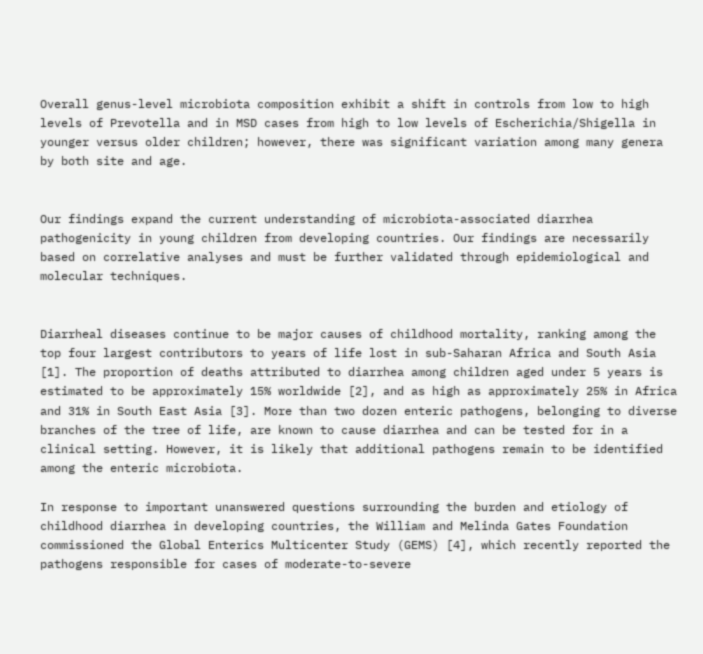Overall genus-level microbiota composition exhibit a shift in controls from low to high levels of Prevotella and in MSD cases from high to low levels of Escherichia/Shigella in younger versus older children; however, there was significant variation among many genera by both site and age.


Our findings expand the current understanding of microbiota-associated diarrhea pathogenicity in young children from developing countries. Our findings are necessarily based on correlative analyses and must be further validated through epidemiological and molecular techniques.


Diarrheal diseases continue to be major causes of childhood mortality, ranking among the top four largest contributors to years of life lost in sub-Saharan Africa and South Asia [1]. The proportion of deaths attributed to diarrhea among children aged under 5 years is estimated to be approximately 15% worldwide [2], and as high as approximately 25% in Africa and 31% in South East Asia [3]. More than two dozen enteric pathogens, belonging to diverse branches of the tree of life, are known to cause diarrhea and can be tested for in a clinical setting. However, it is likely that additional pathogens remain to be identified among the enteric microbiota.

In response to important unanswered questions surrounding the burden and etiology of childhood diarrhea in developing countries, the William and Melinda Gates Foundation commissioned the Global Enterics Multicenter Study (GEMS) [4], which recently reported the pathogens responsible for cases of moderate-to-severe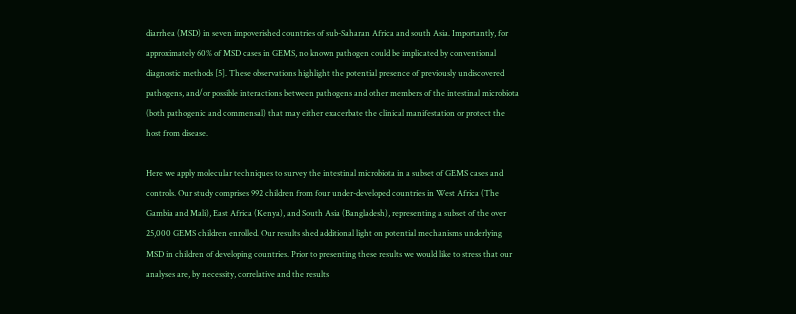diarrhea (MSD) in seven impoverished countries of sub-Saharan Africa and south Asia. Importantly, for approximately 60% of MSD cases in GEMS, no known pathogen could be implicated by conventional diagnostic methods [5]. These observations highlight the potential presence of previously undiscovered pathogens, and/or possible interactions between pathogens and other members of the intestinal microbiota (both pathogenic and commensal) that may either exacerbate the clinical manifestation or protect the host from disease.

Here we apply molecular techniques to survey the intestinal microbiota in a subset of GEMS cases and controls. Our study comprises 992 children from four under-developed countries in West Africa (The Gambia and Mali), East Africa (Kenya), and South Asia (Bangladesh), representing a subset of the over 25,000 GEMS children enrolled. Our results shed additional light on potential mechanisms underlying MSD in children of developing countries. Prior to presenting these results we would like to stress that our analyses are, by necessity, correlative and the results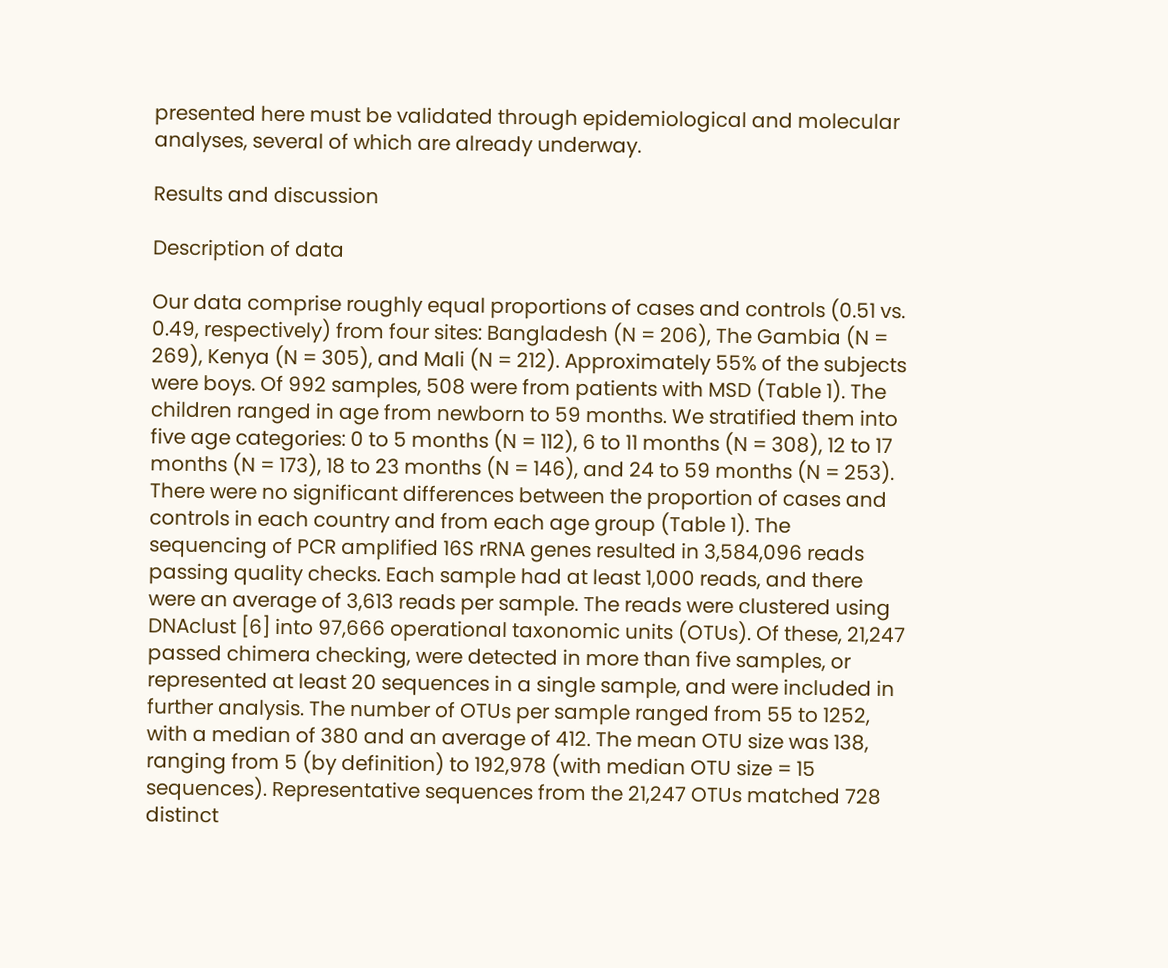presented here must be validated through epidemiological and molecular analyses, several of which are already underway.

Results and discussion

Description of data

Our data comprise roughly equal proportions of cases and controls (0.51 vs. 0.49, respectively) from four sites: Bangladesh (N = 206), The Gambia (N = 269), Kenya (N = 305), and Mali (N = 212). Approximately 55% of the subjects were boys. Of 992 samples, 508 were from patients with MSD (Table 1). The children ranged in age from newborn to 59 months. We stratified them into five age categories: 0 to 5 months (N = 112), 6 to 11 months (N = 308), 12 to 17 months (N = 173), 18 to 23 months (N = 146), and 24 to 59 months (N = 253). There were no significant differences between the proportion of cases and controls in each country and from each age group (Table 1). The sequencing of PCR amplified 16S rRNA genes resulted in 3,584,096 reads passing quality checks. Each sample had at least 1,000 reads, and there were an average of 3,613 reads per sample. The reads were clustered using DNAclust [6] into 97,666 operational taxonomic units (OTUs). Of these, 21,247 passed chimera checking, were detected in more than five samples, or represented at least 20 sequences in a single sample, and were included in further analysis. The number of OTUs per sample ranged from 55 to 1252, with a median of 380 and an average of 412. The mean OTU size was 138, ranging from 5 (by definition) to 192,978 (with median OTU size = 15 sequences). Representative sequences from the 21,247 OTUs matched 728 distinct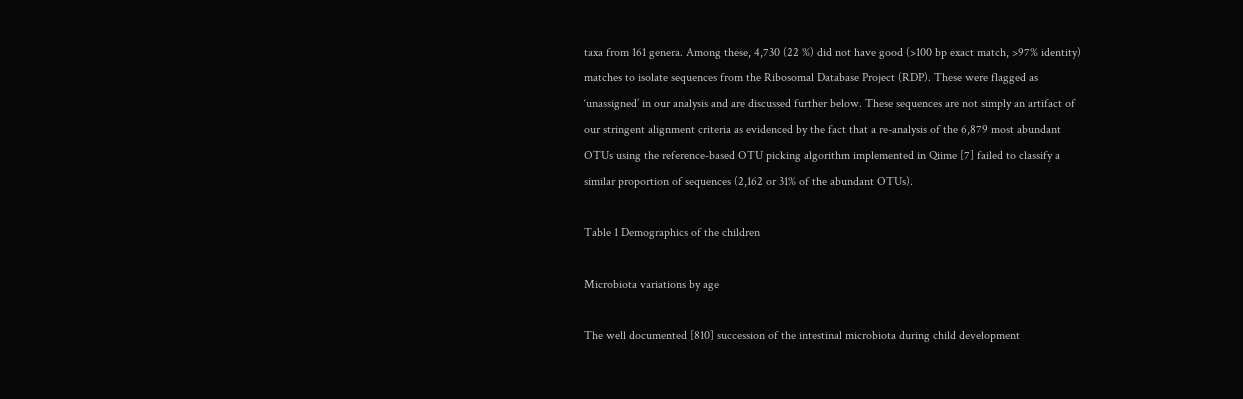taxa from 161 genera. Among these, 4,730 (22 %) did not have good (>100 bp exact match, >97% identity) matches to isolate sequences from the Ribosomal Database Project (RDP). These were flagged as ‘unassigned’ in our analysis and are discussed further below. These sequences are not simply an artifact of our stringent alignment criteria as evidenced by the fact that a re-analysis of the 6,879 most abundant OTUs using the reference-based OTU picking algorithm implemented in Qiime [7] failed to classify a similar proportion of sequences (2,162 or 31% of the abundant OTUs).

Table 1 Demographics of the children

Microbiota variations by age

The well documented [810] succession of the intestinal microbiota during child development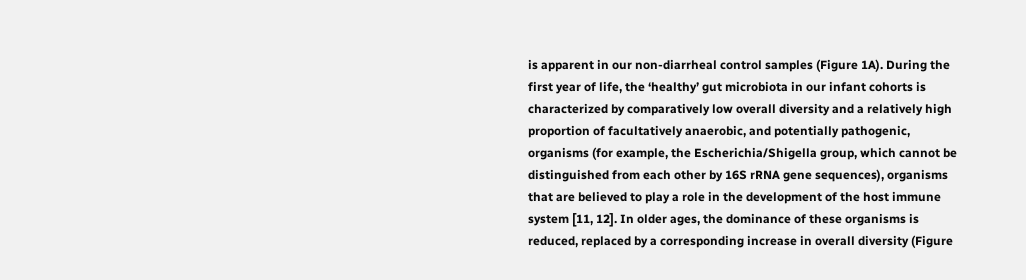is apparent in our non-diarrheal control samples (Figure 1A). During the first year of life, the ‘healthy’ gut microbiota in our infant cohorts is characterized by comparatively low overall diversity and a relatively high proportion of facultatively anaerobic, and potentially pathogenic, organisms (for example, the Escherichia/Shigella group, which cannot be distinguished from each other by 16S rRNA gene sequences), organisms that are believed to play a role in the development of the host immune system [11, 12]. In older ages, the dominance of these organisms is reduced, replaced by a corresponding increase in overall diversity (Figure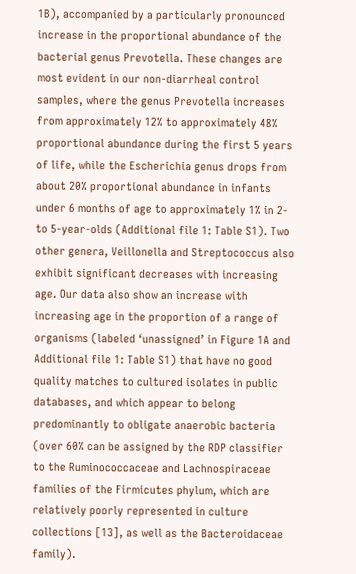1B), accompanied by a particularly pronounced increase in the proportional abundance of the bacterial genus Prevotella. These changes are most evident in our non-diarrheal control samples, where the genus Prevotella increases from approximately 12% to approximately 48% proportional abundance during the first 5 years of life, while the Escherichia genus drops from about 20% proportional abundance in infants under 6 months of age to approximately 1% in 2- to 5-year-olds (Additional file 1: Table S1). Two other genera, Veillonella and Streptococcus also exhibit significant decreases with increasing age. Our data also show an increase with increasing age in the proportion of a range of organisms (labeled ‘unassigned’ in Figure 1A and Additional file 1: Table S1) that have no good quality matches to cultured isolates in public databases, and which appear to belong predominantly to obligate anaerobic bacteria (over 60% can be assigned by the RDP classifier to the Ruminococcaceae and Lachnospiraceae families of the Firmicutes phylum, which are relatively poorly represented in culture collections [13], as well as the Bacteroidaceae family).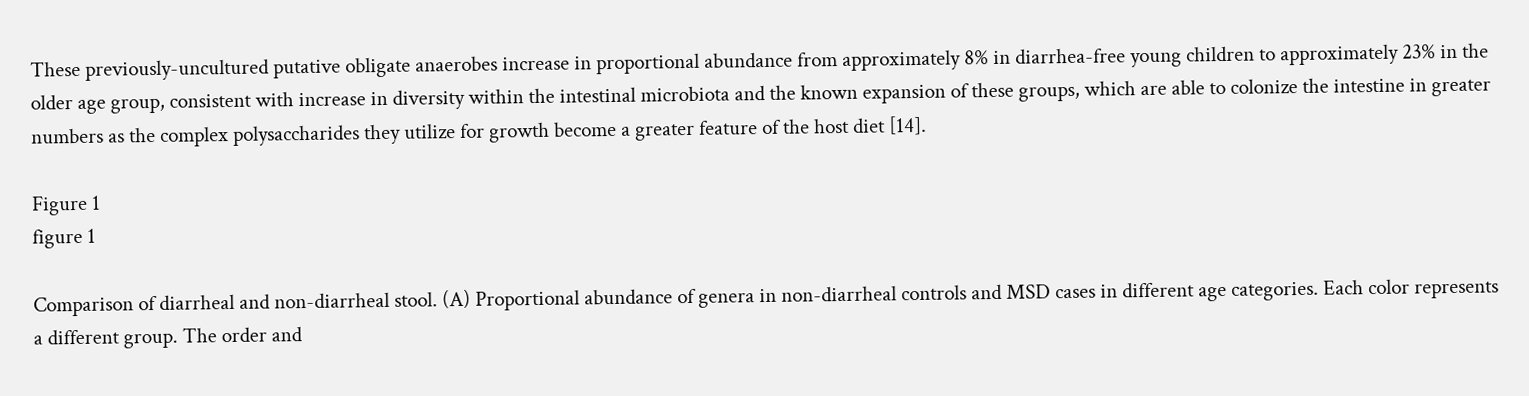These previously-uncultured putative obligate anaerobes increase in proportional abundance from approximately 8% in diarrhea-free young children to approximately 23% in the older age group, consistent with increase in diversity within the intestinal microbiota and the known expansion of these groups, which are able to colonize the intestine in greater numbers as the complex polysaccharides they utilize for growth become a greater feature of the host diet [14].

Figure 1
figure 1

Comparison of diarrheal and non-diarrheal stool. (A) Proportional abundance of genera in non-diarrheal controls and MSD cases in different age categories. Each color represents a different group. The order and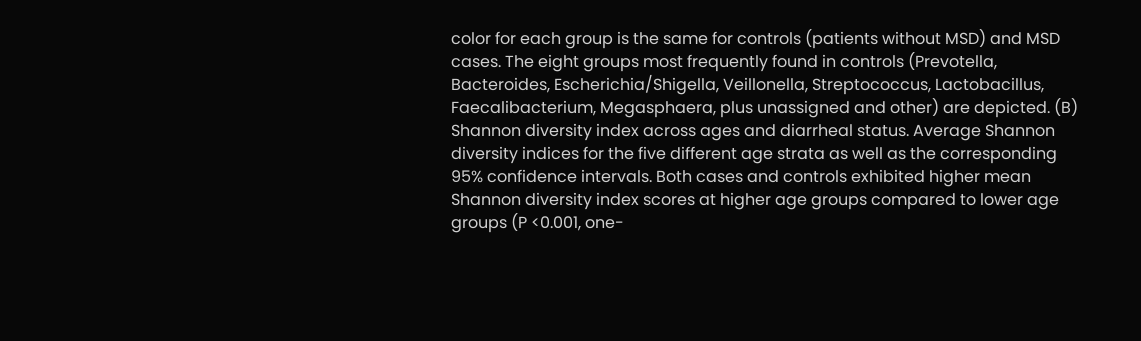color for each group is the same for controls (patients without MSD) and MSD cases. The eight groups most frequently found in controls (Prevotella, Bacteroides, Escherichia/Shigella, Veillonella, Streptococcus, Lactobacillus, Faecalibacterium, Megasphaera, plus unassigned and other) are depicted. (B) Shannon diversity index across ages and diarrheal status. Average Shannon diversity indices for the five different age strata as well as the corresponding 95% confidence intervals. Both cases and controls exhibited higher mean Shannon diversity index scores at higher age groups compared to lower age groups (P <0.001, one-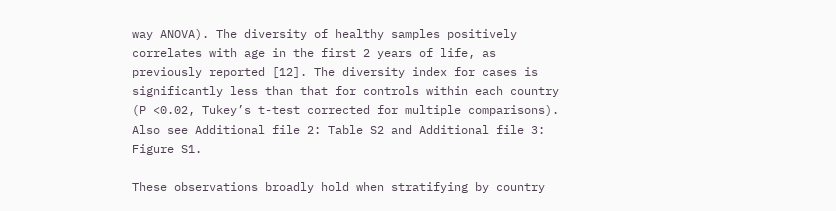way ANOVA). The diversity of healthy samples positively correlates with age in the first 2 years of life, as previously reported [12]. The diversity index for cases is significantly less than that for controls within each country (P <0.02, Tukey’s t-test corrected for multiple comparisons). Also see Additional file 2: Table S2 and Additional file 3: Figure S1.

These observations broadly hold when stratifying by country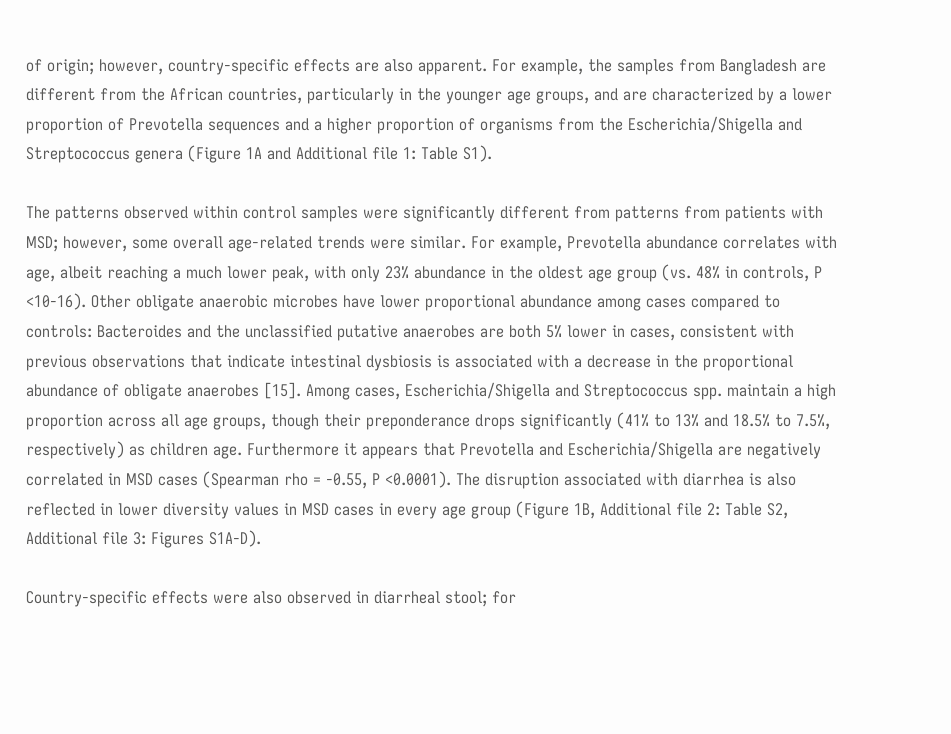of origin; however, country-specific effects are also apparent. For example, the samples from Bangladesh are different from the African countries, particularly in the younger age groups, and are characterized by a lower proportion of Prevotella sequences and a higher proportion of organisms from the Escherichia/Shigella and Streptococcus genera (Figure 1A and Additional file 1: Table S1).

The patterns observed within control samples were significantly different from patterns from patients with MSD; however, some overall age-related trends were similar. For example, Prevotella abundance correlates with age, albeit reaching a much lower peak, with only 23% abundance in the oldest age group (vs. 48% in controls, P <10-16). Other obligate anaerobic microbes have lower proportional abundance among cases compared to controls: Bacteroides and the unclassified putative anaerobes are both 5% lower in cases, consistent with previous observations that indicate intestinal dysbiosis is associated with a decrease in the proportional abundance of obligate anaerobes [15]. Among cases, Escherichia/Shigella and Streptococcus spp. maintain a high proportion across all age groups, though their preponderance drops significantly (41% to 13% and 18.5% to 7.5%, respectively) as children age. Furthermore it appears that Prevotella and Escherichia/Shigella are negatively correlated in MSD cases (Spearman rho = -0.55, P <0.0001). The disruption associated with diarrhea is also reflected in lower diversity values in MSD cases in every age group (Figure 1B, Additional file 2: Table S2, Additional file 3: Figures S1A-D).

Country-specific effects were also observed in diarrheal stool; for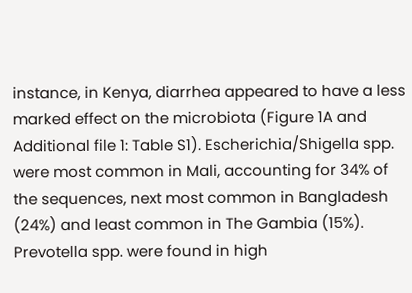instance, in Kenya, diarrhea appeared to have a less marked effect on the microbiota (Figure 1A and Additional file 1: Table S1). Escherichia/Shigella spp. were most common in Mali, accounting for 34% of the sequences, next most common in Bangladesh (24%) and least common in The Gambia (15%). Prevotella spp. were found in high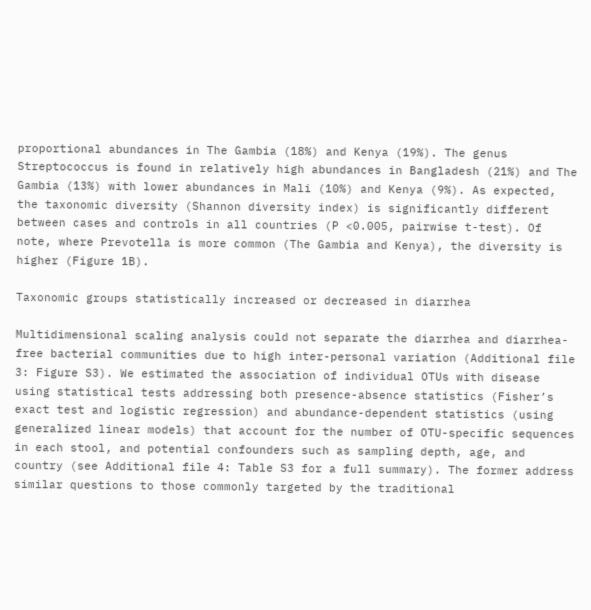proportional abundances in The Gambia (18%) and Kenya (19%). The genus Streptococcus is found in relatively high abundances in Bangladesh (21%) and The Gambia (13%) with lower abundances in Mali (10%) and Kenya (9%). As expected, the taxonomic diversity (Shannon diversity index) is significantly different between cases and controls in all countries (P <0.005, pairwise t-test). Of note, where Prevotella is more common (The Gambia and Kenya), the diversity is higher (Figure 1B).

Taxonomic groups statistically increased or decreased in diarrhea

Multidimensional scaling analysis could not separate the diarrhea and diarrhea-free bacterial communities due to high inter-personal variation (Additional file 3: Figure S3). We estimated the association of individual OTUs with disease using statistical tests addressing both presence-absence statistics (Fisher’s exact test and logistic regression) and abundance-dependent statistics (using generalized linear models) that account for the number of OTU-specific sequences in each stool, and potential confounders such as sampling depth, age, and country (see Additional file 4: Table S3 for a full summary). The former address similar questions to those commonly targeted by the traditional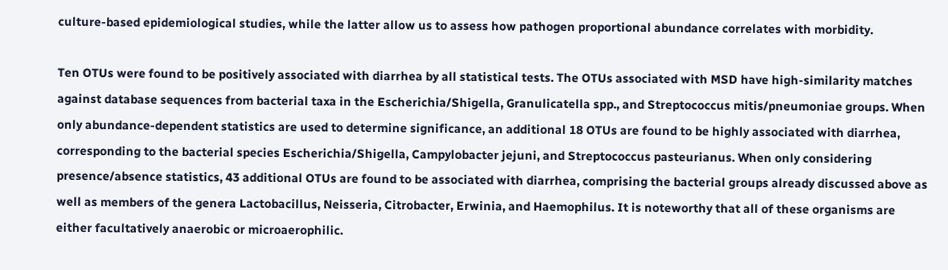culture-based epidemiological studies, while the latter allow us to assess how pathogen proportional abundance correlates with morbidity.

Ten OTUs were found to be positively associated with diarrhea by all statistical tests. The OTUs associated with MSD have high-similarity matches against database sequences from bacterial taxa in the Escherichia/Shigella, Granulicatella spp., and Streptococcus mitis/pneumoniae groups. When only abundance-dependent statistics are used to determine significance, an additional 18 OTUs are found to be highly associated with diarrhea, corresponding to the bacterial species Escherichia/Shigella, Campylobacter jejuni, and Streptococcus pasteurianus. When only considering presence/absence statistics, 43 additional OTUs are found to be associated with diarrhea, comprising the bacterial groups already discussed above as well as members of the genera Lactobacillus, Neisseria, Citrobacter, Erwinia, and Haemophilus. It is noteworthy that all of these organisms are either facultatively anaerobic or microaerophilic.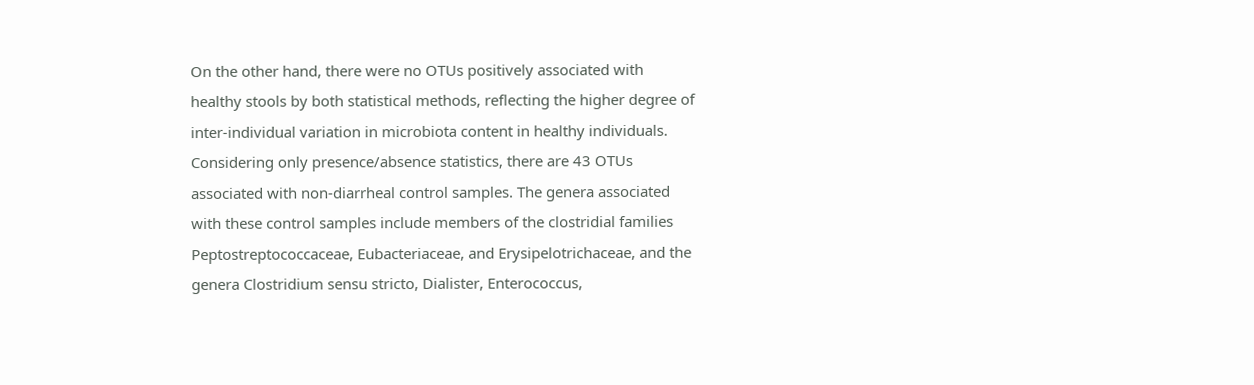On the other hand, there were no OTUs positively associated with healthy stools by both statistical methods, reflecting the higher degree of inter-individual variation in microbiota content in healthy individuals. Considering only presence/absence statistics, there are 43 OTUs associated with non-diarrheal control samples. The genera associated with these control samples include members of the clostridial families Peptostreptococcaceae, Eubacteriaceae, and Erysipelotrichaceae, and the genera Clostridium sensu stricto, Dialister, Enterococcus,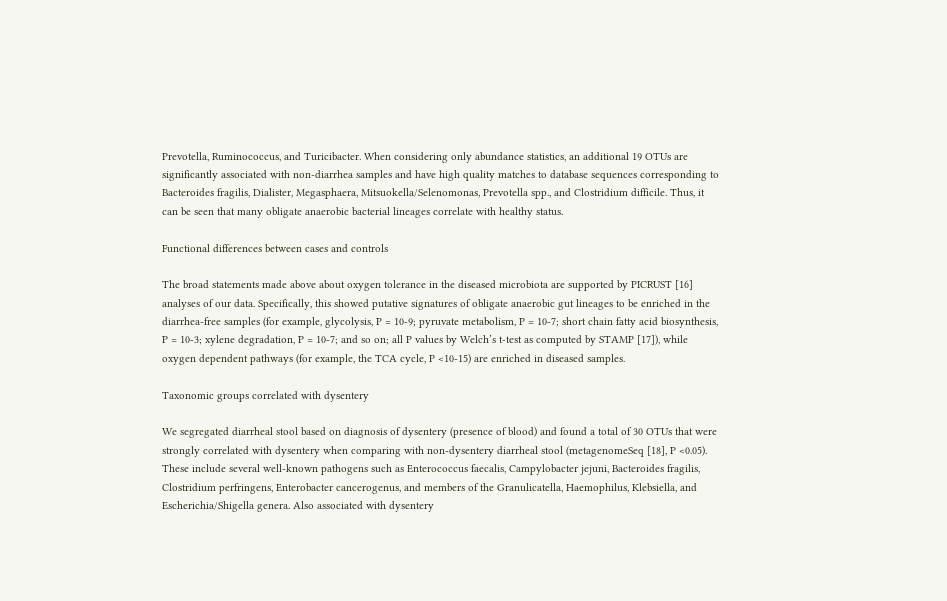Prevotella, Ruminococcus, and Turicibacter. When considering only abundance statistics, an additional 19 OTUs are significantly associated with non-diarrhea samples and have high quality matches to database sequences corresponding to Bacteroides fragilis, Dialister, Megasphaera, Mitsuokella/Selenomonas, Prevotella spp., and Clostridium difficile. Thus, it can be seen that many obligate anaerobic bacterial lineages correlate with healthy status.

Functional differences between cases and controls

The broad statements made above about oxygen tolerance in the diseased microbiota are supported by PICRUST [16] analyses of our data. Specifically, this showed putative signatures of obligate anaerobic gut lineages to be enriched in the diarrhea-free samples (for example, glycolysis, P = 10-9; pyruvate metabolism, P = 10-7; short chain fatty acid biosynthesis, P = 10-3; xylene degradation, P = 10-7; and so on; all P values by Welch’s t-test as computed by STAMP [17]), while oxygen dependent pathways (for example, the TCA cycle, P <10-15) are enriched in diseased samples.

Taxonomic groups correlated with dysentery

We segregated diarrheal stool based on diagnosis of dysentery (presence of blood) and found a total of 30 OTUs that were strongly correlated with dysentery when comparing with non-dysentery diarrheal stool (metagenomeSeq [18], P <0.05). These include several well-known pathogens such as Enterococcus faecalis, Campylobacter jejuni, Bacteroides fragilis, Clostridium perfringens, Enterobacter cancerogenus, and members of the Granulicatella, Haemophilus, Klebsiella, and Escherichia/Shigella genera. Also associated with dysentery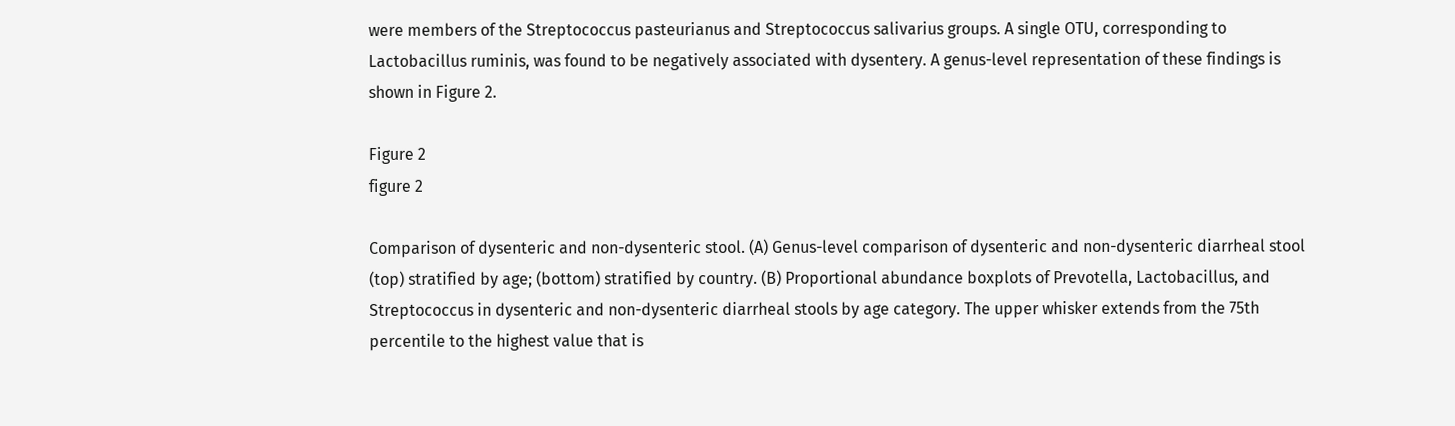were members of the Streptococcus pasteurianus and Streptococcus salivarius groups. A single OTU, corresponding to Lactobacillus ruminis, was found to be negatively associated with dysentery. A genus-level representation of these findings is shown in Figure 2.

Figure 2
figure 2

Comparison of dysenteric and non-dysenteric stool. (A) Genus-level comparison of dysenteric and non-dysenteric diarrheal stool (top) stratified by age; (bottom) stratified by country. (B) Proportional abundance boxplots of Prevotella, Lactobacillus, and Streptococcus in dysenteric and non-dysenteric diarrheal stools by age category. The upper whisker extends from the 75th percentile to the highest value that is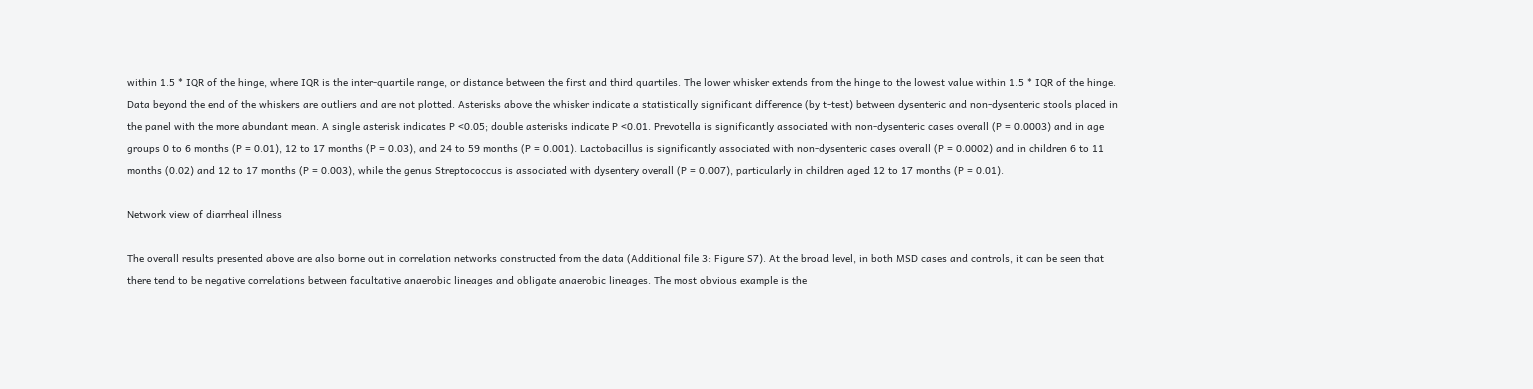within 1.5 * IQR of the hinge, where IQR is the inter-quartile range, or distance between the first and third quartiles. The lower whisker extends from the hinge to the lowest value within 1.5 * IQR of the hinge. Data beyond the end of the whiskers are outliers and are not plotted. Asterisks above the whisker indicate a statistically significant difference (by t-test) between dysenteric and non-dysenteric stools placed in the panel with the more abundant mean. A single asterisk indicates P <0.05; double asterisks indicate P <0.01. Prevotella is significantly associated with non-dysenteric cases overall (P = 0.0003) and in age groups 0 to 6 months (P = 0.01), 12 to 17 months (P = 0.03), and 24 to 59 months (P = 0.001). Lactobacillus is significantly associated with non-dysenteric cases overall (P = 0.0002) and in children 6 to 11 months (0.02) and 12 to 17 months (P = 0.003), while the genus Streptococcus is associated with dysentery overall (P = 0.007), particularly in children aged 12 to 17 months (P = 0.01).

Network view of diarrheal illness

The overall results presented above are also borne out in correlation networks constructed from the data (Additional file 3: Figure S7). At the broad level, in both MSD cases and controls, it can be seen that there tend to be negative correlations between facultative anaerobic lineages and obligate anaerobic lineages. The most obvious example is the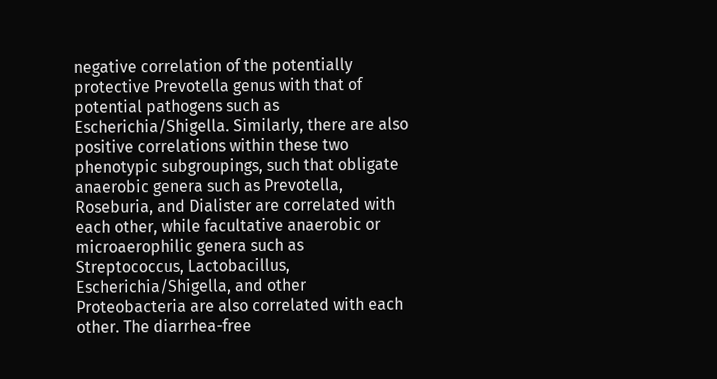negative correlation of the potentially protective Prevotella genus with that of potential pathogens such as Escherichia/Shigella. Similarly, there are also positive correlations within these two phenotypic subgroupings, such that obligate anaerobic genera such as Prevotella, Roseburia, and Dialister are correlated with each other, while facultative anaerobic or microaerophilic genera such as Streptococcus, Lactobacillus, Escherichia/Shigella, and other Proteobacteria are also correlated with each other. The diarrhea-free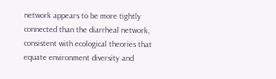network appears to be more tightly connected than the diarrheal network, consistent with ecological theories that equate environment diversity and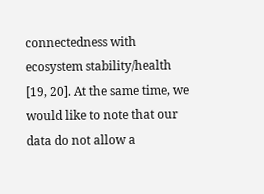connectedness with ecosystem stability/health [19, 20]. At the same time, we would like to note that our data do not allow a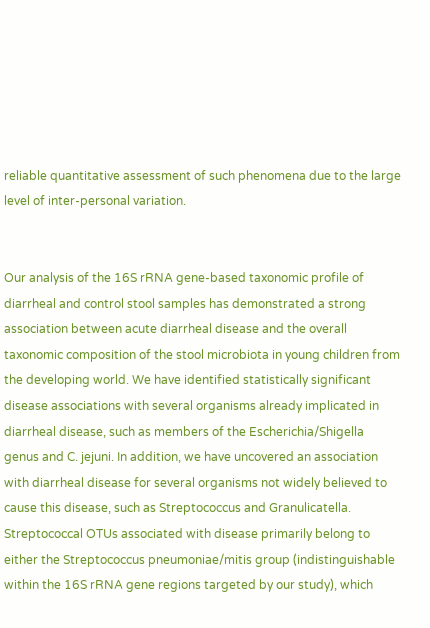reliable quantitative assessment of such phenomena due to the large level of inter-personal variation.


Our analysis of the 16S rRNA gene-based taxonomic profile of diarrheal and control stool samples has demonstrated a strong association between acute diarrheal disease and the overall taxonomic composition of the stool microbiota in young children from the developing world. We have identified statistically significant disease associations with several organisms already implicated in diarrheal disease, such as members of the Escherichia/Shigella genus and C. jejuni. In addition, we have uncovered an association with diarrheal disease for several organisms not widely believed to cause this disease, such as Streptococcus and Granulicatella. Streptococcal OTUs associated with disease primarily belong to either the Streptococcus pneumoniae/mitis group (indistinguishable within the 16S rRNA gene regions targeted by our study), which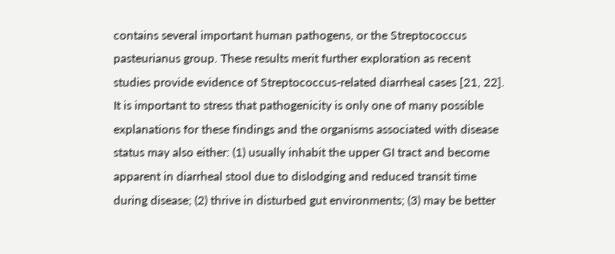contains several important human pathogens, or the Streptococcus pasteurianus group. These results merit further exploration as recent studies provide evidence of Streptococcus-related diarrheal cases [21, 22]. It is important to stress that pathogenicity is only one of many possible explanations for these findings and the organisms associated with disease status may also either: (1) usually inhabit the upper GI tract and become apparent in diarrheal stool due to dislodging and reduced transit time during disease; (2) thrive in disturbed gut environments; (3) may be better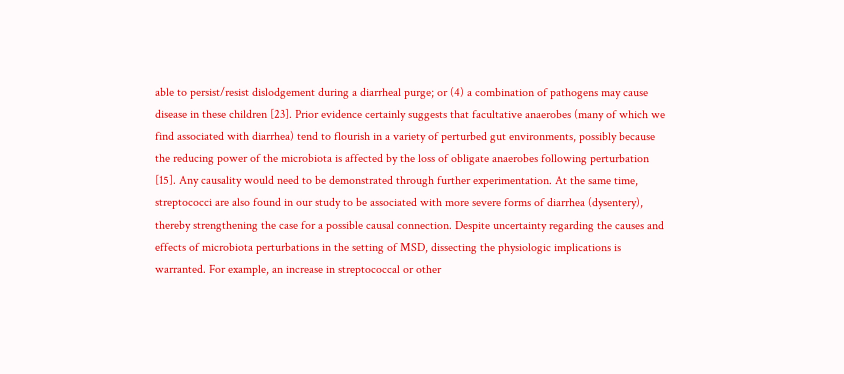able to persist/resist dislodgement during a diarrheal purge; or (4) a combination of pathogens may cause disease in these children [23]. Prior evidence certainly suggests that facultative anaerobes (many of which we find associated with diarrhea) tend to flourish in a variety of perturbed gut environments, possibly because the reducing power of the microbiota is affected by the loss of obligate anaerobes following perturbation [15]. Any causality would need to be demonstrated through further experimentation. At the same time, streptococci are also found in our study to be associated with more severe forms of diarrhea (dysentery), thereby strengthening the case for a possible causal connection. Despite uncertainty regarding the causes and effects of microbiota perturbations in the setting of MSD, dissecting the physiologic implications is warranted. For example, an increase in streptococcal or other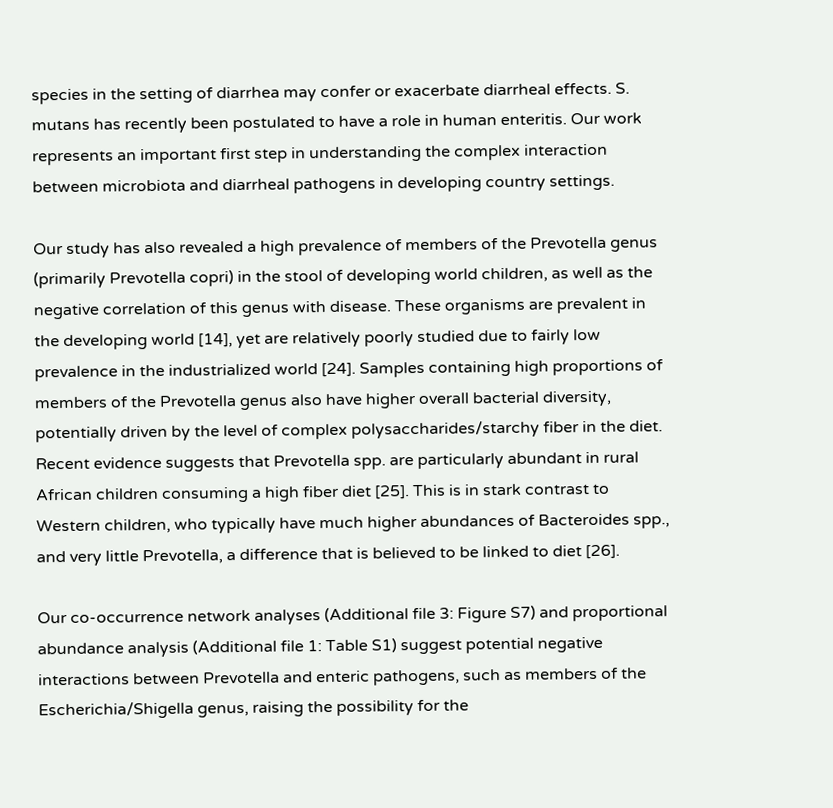species in the setting of diarrhea may confer or exacerbate diarrheal effects. S. mutans has recently been postulated to have a role in human enteritis. Our work represents an important first step in understanding the complex interaction between microbiota and diarrheal pathogens in developing country settings.

Our study has also revealed a high prevalence of members of the Prevotella genus (primarily Prevotella copri) in the stool of developing world children, as well as the negative correlation of this genus with disease. These organisms are prevalent in the developing world [14], yet are relatively poorly studied due to fairly low prevalence in the industrialized world [24]. Samples containing high proportions of members of the Prevotella genus also have higher overall bacterial diversity, potentially driven by the level of complex polysaccharides/starchy fiber in the diet. Recent evidence suggests that Prevotella spp. are particularly abundant in rural African children consuming a high fiber diet [25]. This is in stark contrast to Western children, who typically have much higher abundances of Bacteroides spp., and very little Prevotella, a difference that is believed to be linked to diet [26].

Our co-occurrence network analyses (Additional file 3: Figure S7) and proportional abundance analysis (Additional file 1: Table S1) suggest potential negative interactions between Prevotella and enteric pathogens, such as members of the Escherichia/Shigella genus, raising the possibility for the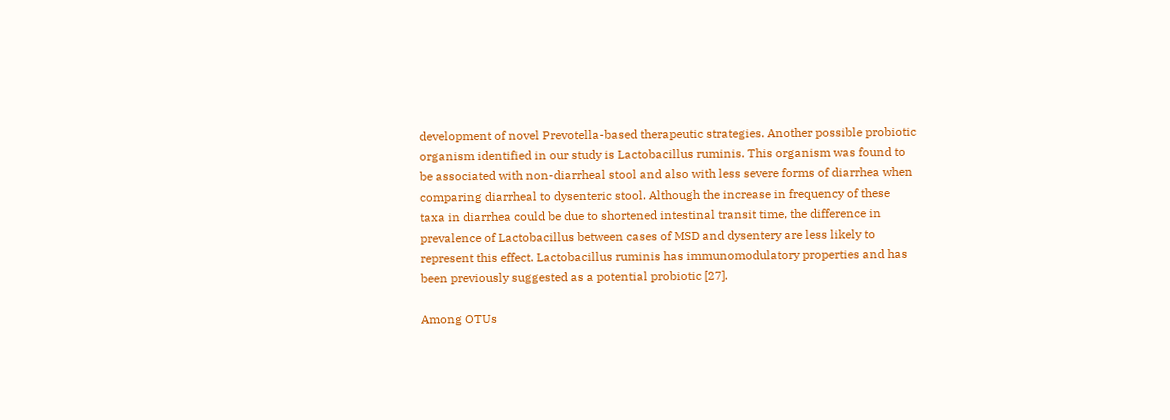development of novel Prevotella-based therapeutic strategies. Another possible probiotic organism identified in our study is Lactobacillus ruminis. This organism was found to be associated with non-diarrheal stool and also with less severe forms of diarrhea when comparing diarrheal to dysenteric stool. Although the increase in frequency of these taxa in diarrhea could be due to shortened intestinal transit time, the difference in prevalence of Lactobacillus between cases of MSD and dysentery are less likely to represent this effect. Lactobacillus ruminis has immunomodulatory properties and has been previously suggested as a potential probiotic [27].

Among OTUs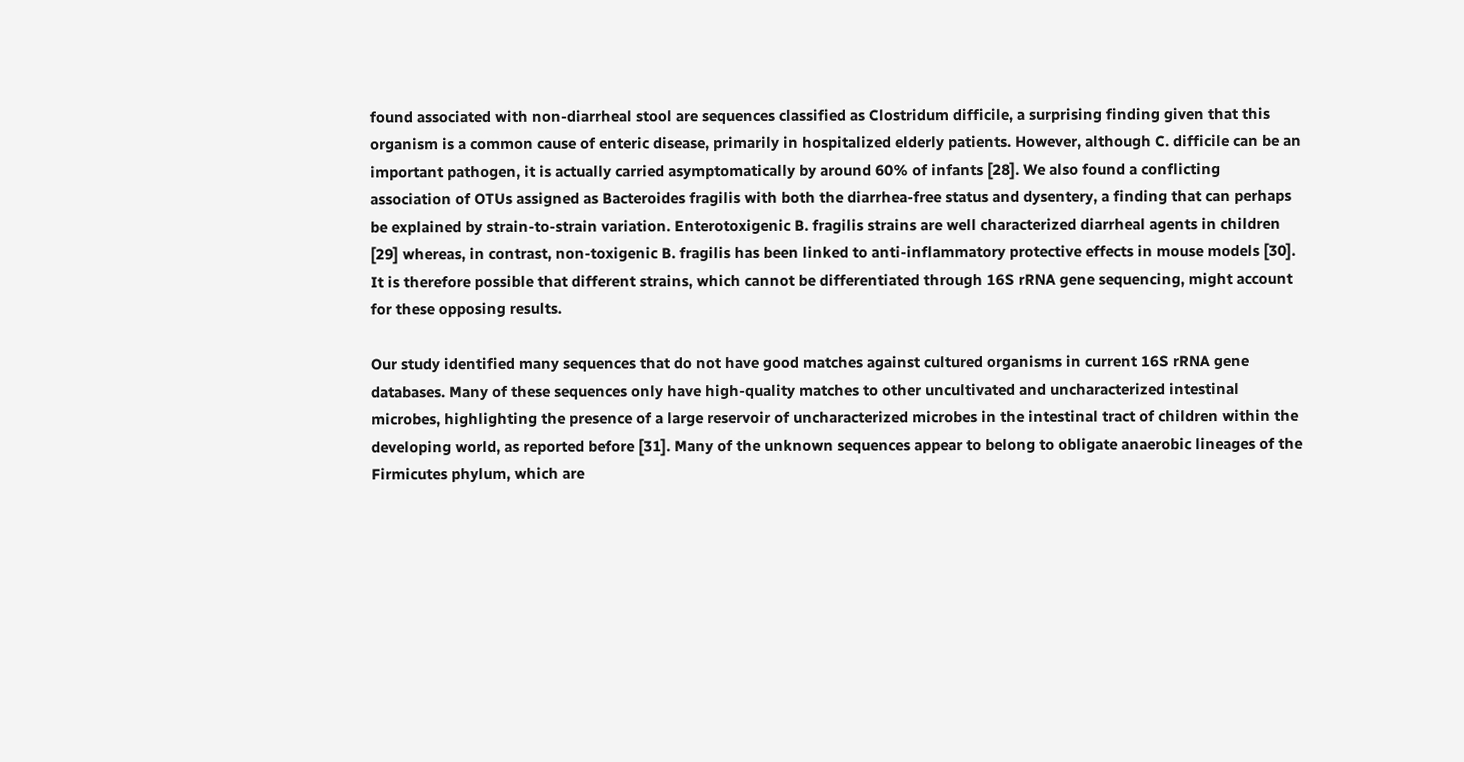found associated with non-diarrheal stool are sequences classified as Clostridum difficile, a surprising finding given that this organism is a common cause of enteric disease, primarily in hospitalized elderly patients. However, although C. difficile can be an important pathogen, it is actually carried asymptomatically by around 60% of infants [28]. We also found a conflicting association of OTUs assigned as Bacteroides fragilis with both the diarrhea-free status and dysentery, a finding that can perhaps be explained by strain-to-strain variation. Enterotoxigenic B. fragilis strains are well characterized diarrheal agents in children [29] whereas, in contrast, non-toxigenic B. fragilis has been linked to anti-inflammatory protective effects in mouse models [30]. It is therefore possible that different strains, which cannot be differentiated through 16S rRNA gene sequencing, might account for these opposing results.

Our study identified many sequences that do not have good matches against cultured organisms in current 16S rRNA gene databases. Many of these sequences only have high-quality matches to other uncultivated and uncharacterized intestinal microbes, highlighting the presence of a large reservoir of uncharacterized microbes in the intestinal tract of children within the developing world, as reported before [31]. Many of the unknown sequences appear to belong to obligate anaerobic lineages of the Firmicutes phylum, which are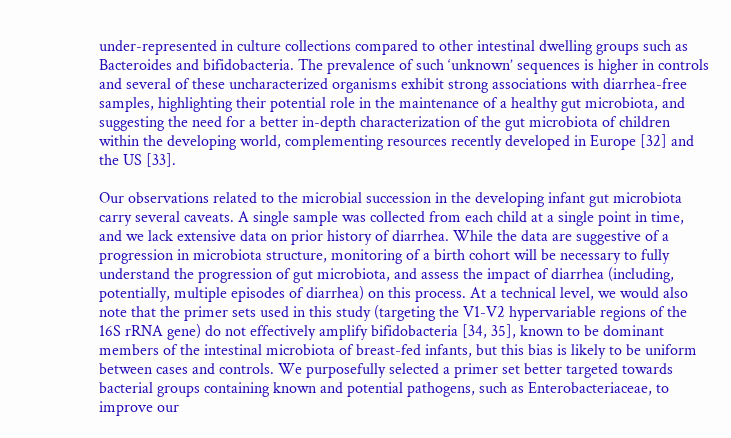under-represented in culture collections compared to other intestinal dwelling groups such as Bacteroides and bifidobacteria. The prevalence of such ‘unknown’ sequences is higher in controls and several of these uncharacterized organisms exhibit strong associations with diarrhea-free samples, highlighting their potential role in the maintenance of a healthy gut microbiota, and suggesting the need for a better in-depth characterization of the gut microbiota of children within the developing world, complementing resources recently developed in Europe [32] and the US [33].

Our observations related to the microbial succession in the developing infant gut microbiota carry several caveats. A single sample was collected from each child at a single point in time, and we lack extensive data on prior history of diarrhea. While the data are suggestive of a progression in microbiota structure, monitoring of a birth cohort will be necessary to fully understand the progression of gut microbiota, and assess the impact of diarrhea (including, potentially, multiple episodes of diarrhea) on this process. At a technical level, we would also note that the primer sets used in this study (targeting the V1-V2 hypervariable regions of the 16S rRNA gene) do not effectively amplify bifidobacteria [34, 35], known to be dominant members of the intestinal microbiota of breast-fed infants, but this bias is likely to be uniform between cases and controls. We purposefully selected a primer set better targeted towards bacterial groups containing known and potential pathogens, such as Enterobacteriaceae, to improve our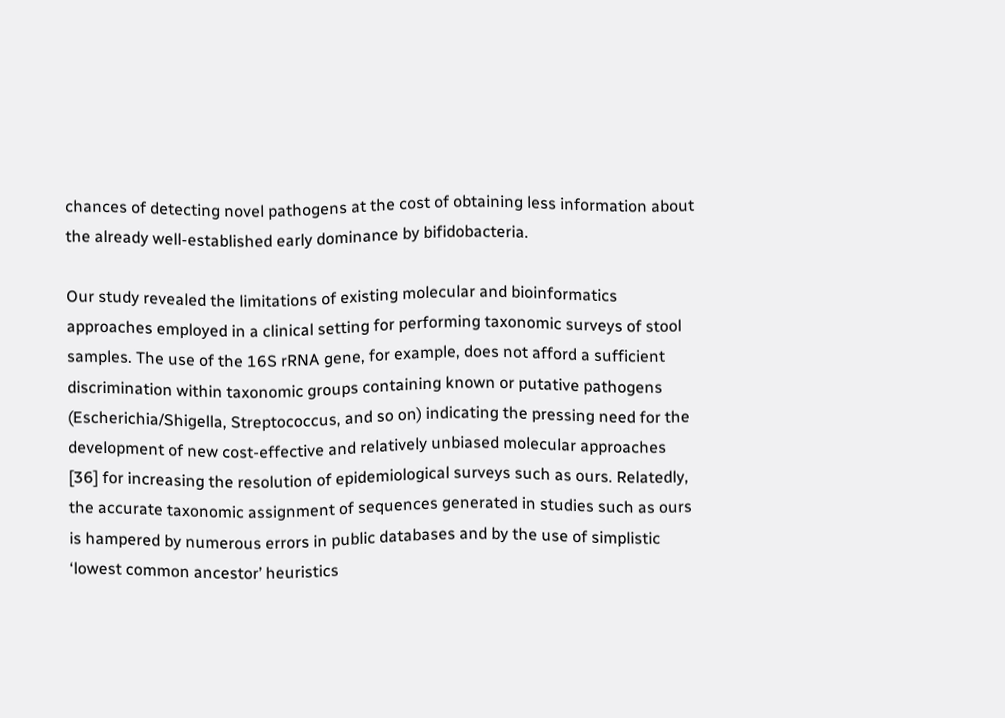chances of detecting novel pathogens at the cost of obtaining less information about the already well-established early dominance by bifidobacteria.

Our study revealed the limitations of existing molecular and bioinformatics approaches employed in a clinical setting for performing taxonomic surveys of stool samples. The use of the 16S rRNA gene, for example, does not afford a sufficient discrimination within taxonomic groups containing known or putative pathogens (Escherichia/Shigella, Streptococcus, and so on) indicating the pressing need for the development of new cost-effective and relatively unbiased molecular approaches [36] for increasing the resolution of epidemiological surveys such as ours. Relatedly, the accurate taxonomic assignment of sequences generated in studies such as ours is hampered by numerous errors in public databases and by the use of simplistic ‘lowest common ancestor’ heuristics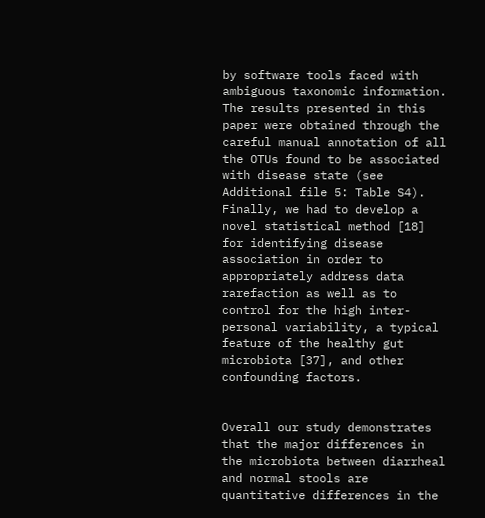by software tools faced with ambiguous taxonomic information. The results presented in this paper were obtained through the careful manual annotation of all the OTUs found to be associated with disease state (see Additional file 5: Table S4). Finally, we had to develop a novel statistical method [18] for identifying disease association in order to appropriately address data rarefaction as well as to control for the high inter-personal variability, a typical feature of the healthy gut microbiota [37], and other confounding factors.


Overall our study demonstrates that the major differences in the microbiota between diarrheal and normal stools are quantitative differences in the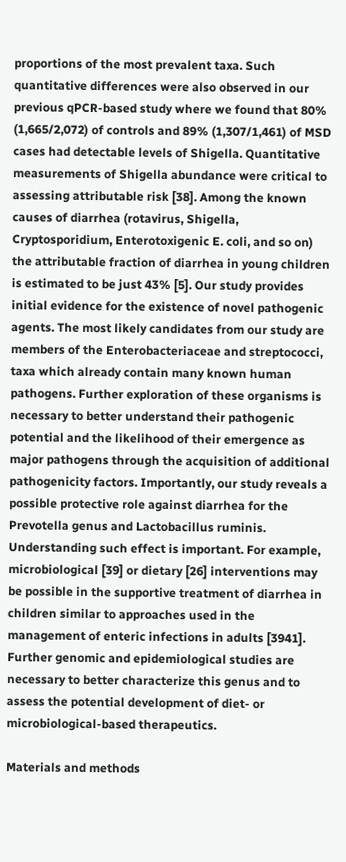proportions of the most prevalent taxa. Such quantitative differences were also observed in our previous qPCR-based study where we found that 80% (1,665/2,072) of controls and 89% (1,307/1,461) of MSD cases had detectable levels of Shigella. Quantitative measurements of Shigella abundance were critical to assessing attributable risk [38]. Among the known causes of diarrhea (rotavirus, Shigella, Cryptosporidium, Enterotoxigenic E. coli, and so on) the attributable fraction of diarrhea in young children is estimated to be just 43% [5]. Our study provides initial evidence for the existence of novel pathogenic agents. The most likely candidates from our study are members of the Enterobacteriaceae and streptococci, taxa which already contain many known human pathogens. Further exploration of these organisms is necessary to better understand their pathogenic potential and the likelihood of their emergence as major pathogens through the acquisition of additional pathogenicity factors. Importantly, our study reveals a possible protective role against diarrhea for the Prevotella genus and Lactobacillus ruminis. Understanding such effect is important. For example, microbiological [39] or dietary [26] interventions may be possible in the supportive treatment of diarrhea in children similar to approaches used in the management of enteric infections in adults [3941]. Further genomic and epidemiological studies are necessary to better characterize this genus and to assess the potential development of diet- or microbiological-based therapeutics.

Materials and methods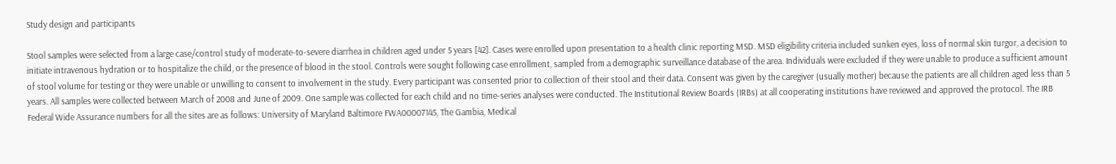Study design and participants

Stool samples were selected from a large case/control study of moderate-to-severe diarrhea in children aged under 5 years [42]. Cases were enrolled upon presentation to a health clinic reporting MSD. MSD eligibility criteria included sunken eyes, loss of normal skin turgor, a decision to initiate intravenous hydration or to hospitalize the child, or the presence of blood in the stool. Controls were sought following case enrollment, sampled from a demographic surveillance database of the area. Individuals were excluded if they were unable to produce a sufficient amount of stool volume for testing or they were unable or unwilling to consent to involvement in the study. Every participant was consented prior to collection of their stool and their data. Consent was given by the caregiver (usually mother) because the patients are all children aged less than 5 years. All samples were collected between March of 2008 and June of 2009. One sample was collected for each child and no time-series analyses were conducted. The Institutional Review Boards (IRBs) at all cooperating institutions have reviewed and approved the protocol. The IRB Federal Wide Assurance numbers for all the sites are as follows: University of Maryland Baltimore FWA00007145, The Gambia, Medical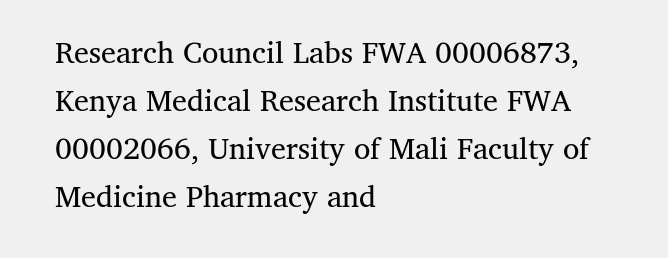Research Council Labs FWA 00006873, Kenya Medical Research Institute FWA 00002066, University of Mali Faculty of Medicine Pharmacy and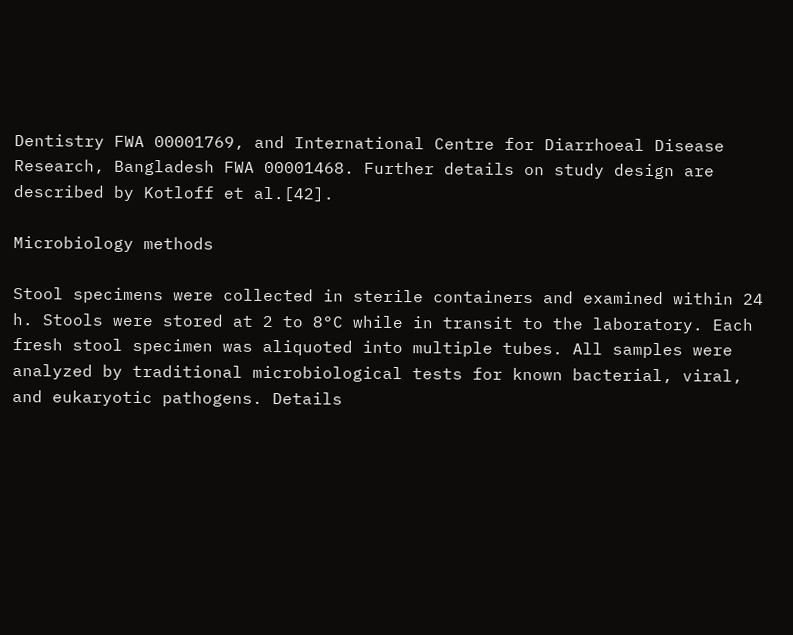Dentistry FWA 00001769, and International Centre for Diarrhoeal Disease Research, Bangladesh FWA 00001468. Further details on study design are described by Kotloff et al.[42].

Microbiology methods

Stool specimens were collected in sterile containers and examined within 24 h. Stools were stored at 2 to 8°C while in transit to the laboratory. Each fresh stool specimen was aliquoted into multiple tubes. All samples were analyzed by traditional microbiological tests for known bacterial, viral, and eukaryotic pathogens. Details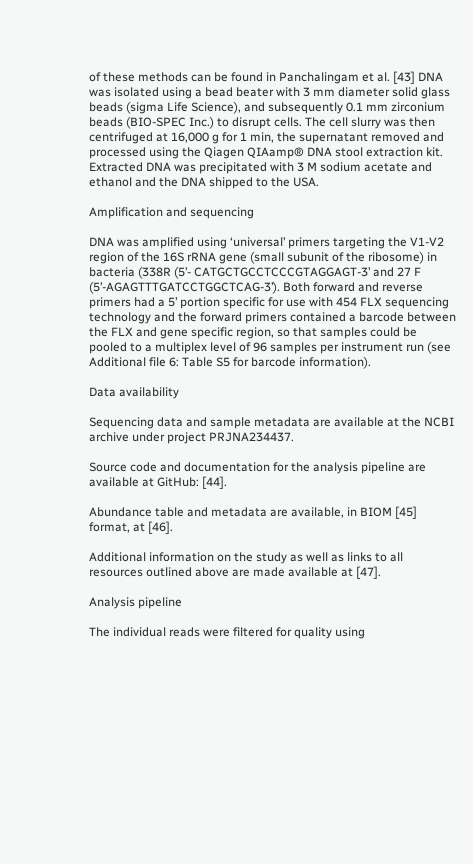of these methods can be found in Panchalingam et al. [43] DNA was isolated using a bead beater with 3 mm diameter solid glass beads (sigma Life Science), and subsequently 0.1 mm zirconium beads (BIO-SPEC Inc.) to disrupt cells. The cell slurry was then centrifuged at 16,000 g for 1 min, the supernatant removed and processed using the Qiagen QIAamp® DNA stool extraction kit. Extracted DNA was precipitated with 3 M sodium acetate and ethanol and the DNA shipped to the USA.

Amplification and sequencing

DNA was amplified using ‘universal’ primers targeting the V1-V2 region of the 16S rRNA gene (small subunit of the ribosome) in bacteria (338R (5’- CATGCTGCCTCCCGTAGGAGT-3’ and 27 F (5’-AGAGTTTGATCCTGGCTCAG-3’). Both forward and reverse primers had a 5’ portion specific for use with 454 FLX sequencing technology and the forward primers contained a barcode between the FLX and gene specific region, so that samples could be pooled to a multiplex level of 96 samples per instrument run (see Additional file 6: Table S5 for barcode information).

Data availability

Sequencing data and sample metadata are available at the NCBI archive under project PRJNA234437.

Source code and documentation for the analysis pipeline are available at GitHub: [44].

Abundance table and metadata are available, in BIOM [45] format, at [46].

Additional information on the study as well as links to all resources outlined above are made available at [47].

Analysis pipeline

The individual reads were filtered for quality using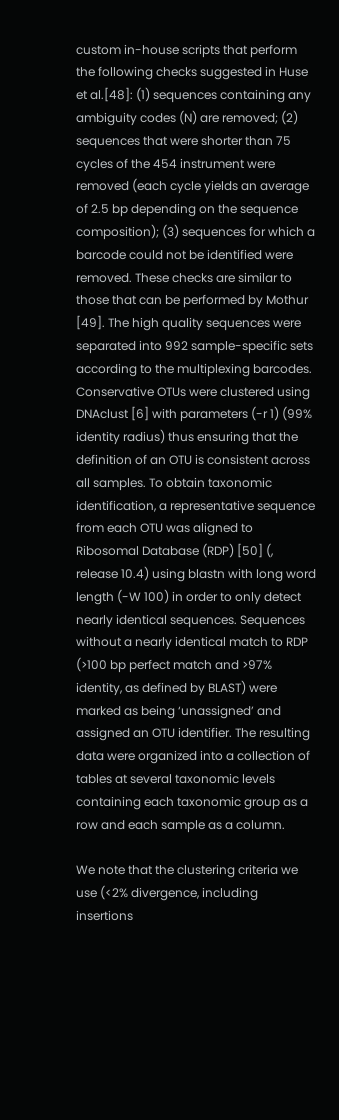custom in-house scripts that perform the following checks suggested in Huse et al.[48]: (1) sequences containing any ambiguity codes (N) are removed; (2) sequences that were shorter than 75 cycles of the 454 instrument were removed (each cycle yields an average of 2.5 bp depending on the sequence composition); (3) sequences for which a barcode could not be identified were removed. These checks are similar to those that can be performed by Mothur [49]. The high quality sequences were separated into 992 sample-specific sets according to the multiplexing barcodes. Conservative OTUs were clustered using DNAclust [6] with parameters (-r 1) (99% identity radius) thus ensuring that the definition of an OTU is consistent across all samples. To obtain taxonomic identification, a representative sequence from each OTU was aligned to Ribosomal Database (RDP) [50] (, release 10.4) using blastn with long word length (-W 100) in order to only detect nearly identical sequences. Sequences without a nearly identical match to RDP (>100 bp perfect match and >97% identity, as defined by BLAST) were marked as being ‘unassigned’ and assigned an OTU identifier. The resulting data were organized into a collection of tables at several taxonomic levels containing each taxonomic group as a row and each sample as a column.

We note that the clustering criteria we use (<2% divergence, including insertions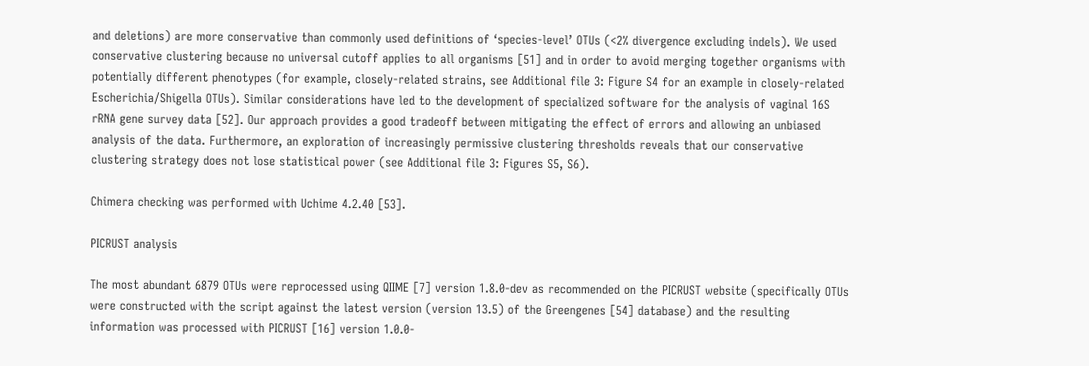and deletions) are more conservative than commonly used definitions of ‘species-level’ OTUs (<2% divergence excluding indels). We used conservative clustering because no universal cutoff applies to all organisms [51] and in order to avoid merging together organisms with potentially different phenotypes (for example, closely-related strains, see Additional file 3: Figure S4 for an example in closely-related Escherichia/Shigella OTUs). Similar considerations have led to the development of specialized software for the analysis of vaginal 16S rRNA gene survey data [52]. Our approach provides a good tradeoff between mitigating the effect of errors and allowing an unbiased analysis of the data. Furthermore, an exploration of increasingly permissive clustering thresholds reveals that our conservative clustering strategy does not lose statistical power (see Additional file 3: Figures S5, S6).

Chimera checking was performed with Uchime 4.2.40 [53].

PICRUST analysis

The most abundant 6879 OTUs were reprocessed using QIIME [7] version 1.8.0-dev as recommended on the PICRUST website (specifically OTUs were constructed with the script against the latest version (version 13.5) of the Greengenes [54] database) and the resulting information was processed with PICRUST [16] version 1.0.0-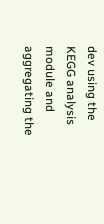dev using the KEGG analysis module and aggregating the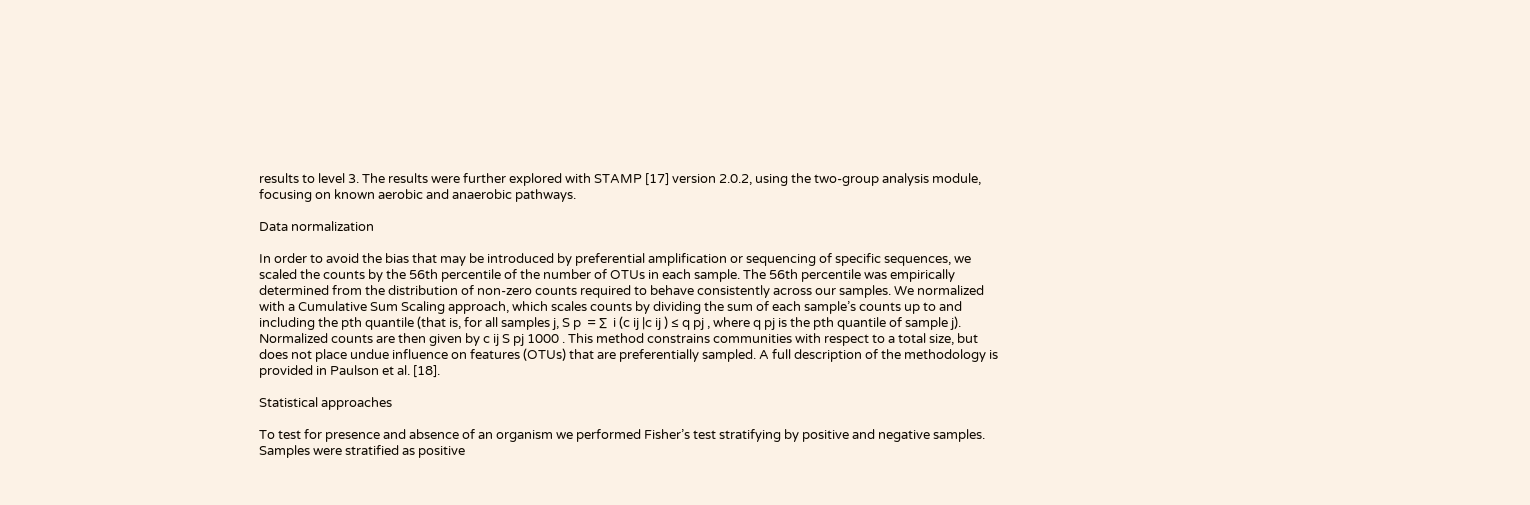results to level 3. The results were further explored with STAMP [17] version 2.0.2, using the two-group analysis module, focusing on known aerobic and anaerobic pathways.

Data normalization

In order to avoid the bias that may be introduced by preferential amplification or sequencing of specific sequences, we scaled the counts by the 56th percentile of the number of OTUs in each sample. The 56th percentile was empirically determined from the distribution of non-zero counts required to behave consistently across our samples. We normalized with a Cumulative Sum Scaling approach, which scales counts by dividing the sum of each sample’s counts up to and including the pth quantile (that is, for all samples j, S p  = ∑  i (c ij |c ij ) ≤ q pj , where q pj is the pth quantile of sample j). Normalized counts are then given by c ij S pj 1000 . This method constrains communities with respect to a total size, but does not place undue influence on features (OTUs) that are preferentially sampled. A full description of the methodology is provided in Paulson et al. [18].

Statistical approaches

To test for presence and absence of an organism we performed Fisher’s test stratifying by positive and negative samples. Samples were stratified as positive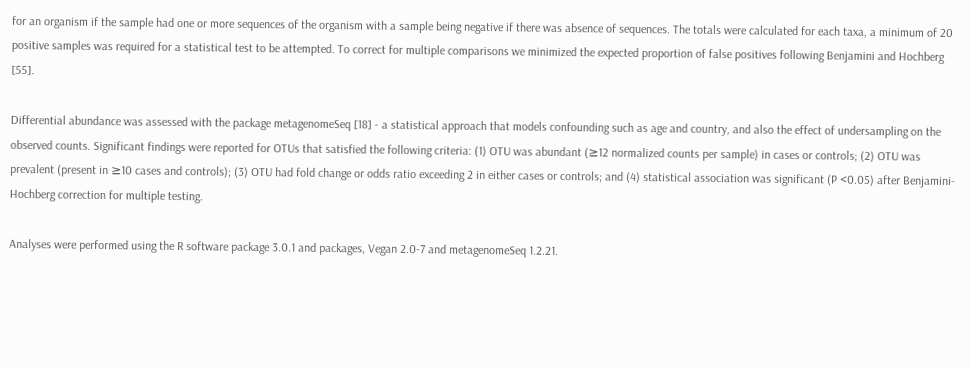for an organism if the sample had one or more sequences of the organism with a sample being negative if there was absence of sequences. The totals were calculated for each taxa, a minimum of 20 positive samples was required for a statistical test to be attempted. To correct for multiple comparisons we minimized the expected proportion of false positives following Benjamini and Hochberg [55].

Differential abundance was assessed with the package metagenomeSeq [18] - a statistical approach that models confounding such as age and country, and also the effect of undersampling on the observed counts. Significant findings were reported for OTUs that satisfied the following criteria: (1) OTU was abundant (≥12 normalized counts per sample) in cases or controls; (2) OTU was prevalent (present in ≥10 cases and controls); (3) OTU had fold change or odds ratio exceeding 2 in either cases or controls; and (4) statistical association was significant (P <0.05) after Benjamini-Hochberg correction for multiple testing.

Analyses were performed using the R software package 3.0.1 and packages, Vegan 2.0-7 and metagenomeSeq 1.2.21.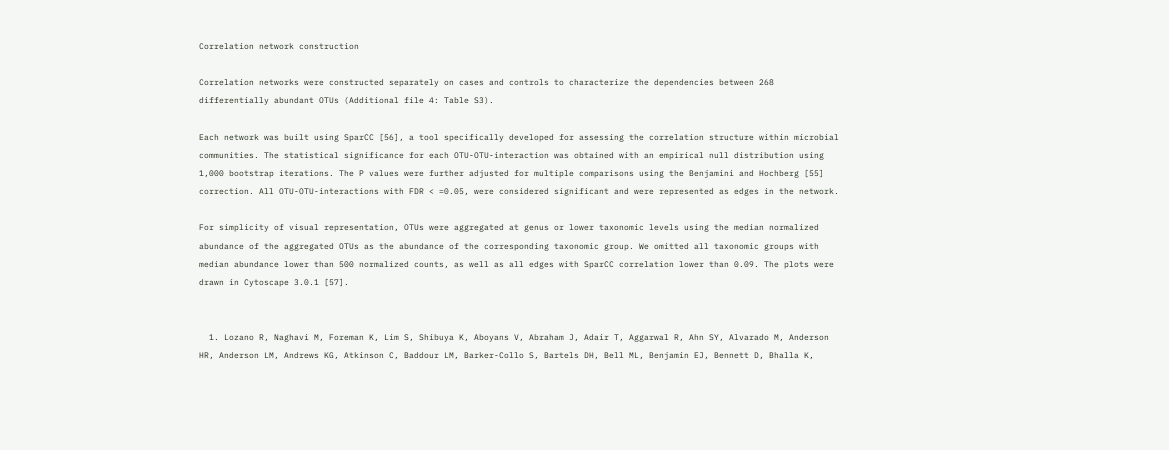Correlation network construction

Correlation networks were constructed separately on cases and controls to characterize the dependencies between 268 differentially abundant OTUs (Additional file 4: Table S3).

Each network was built using SparCC [56], a tool specifically developed for assessing the correlation structure within microbial communities. The statistical significance for each OTU-OTU-interaction was obtained with an empirical null distribution using 1,000 bootstrap iterations. The P values were further adjusted for multiple comparisons using the Benjamini and Hochberg [55] correction. All OTU-OTU-interactions with FDR < =0.05, were considered significant and were represented as edges in the network.

For simplicity of visual representation, OTUs were aggregated at genus or lower taxonomic levels using the median normalized abundance of the aggregated OTUs as the abundance of the corresponding taxonomic group. We omitted all taxonomic groups with median abundance lower than 500 normalized counts, as well as all edges with SparCC correlation lower than 0.09. The plots were drawn in Cytoscape 3.0.1 [57].


  1. Lozano R, Naghavi M, Foreman K, Lim S, Shibuya K, Aboyans V, Abraham J, Adair T, Aggarwal R, Ahn SY, Alvarado M, Anderson HR, Anderson LM, Andrews KG, Atkinson C, Baddour LM, Barker-Collo S, Bartels DH, Bell ML, Benjamin EJ, Bennett D, Bhalla K,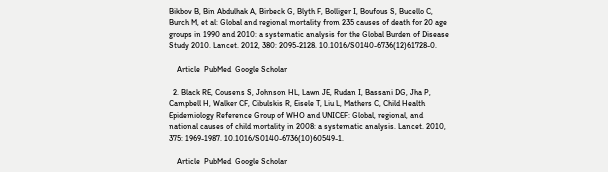Bikbov B, Bin Abdulhak A, Birbeck G, Blyth F, Bolliger I, Boufous S, Bucello C, Burch M, et al: Global and regional mortality from 235 causes of death for 20 age groups in 1990 and 2010: a systematic analysis for the Global Burden of Disease Study 2010. Lancet. 2012, 380: 2095-2128. 10.1016/S0140-6736(12)61728-0.

    Article  PubMed  Google Scholar

  2. Black RE, Cousens S, Johnson HL, Lawn JE, Rudan I, Bassani DG, Jha P, Campbell H, Walker CF, Cibulskis R, Eisele T, Liu L, Mathers C, Child Health Epidemiology Reference Group of WHO and UNICEF: Global, regional, and national causes of child mortality in 2008: a systematic analysis. Lancet. 2010, 375: 1969-1987. 10.1016/S0140-6736(10)60549-1.

    Article  PubMed  Google Scholar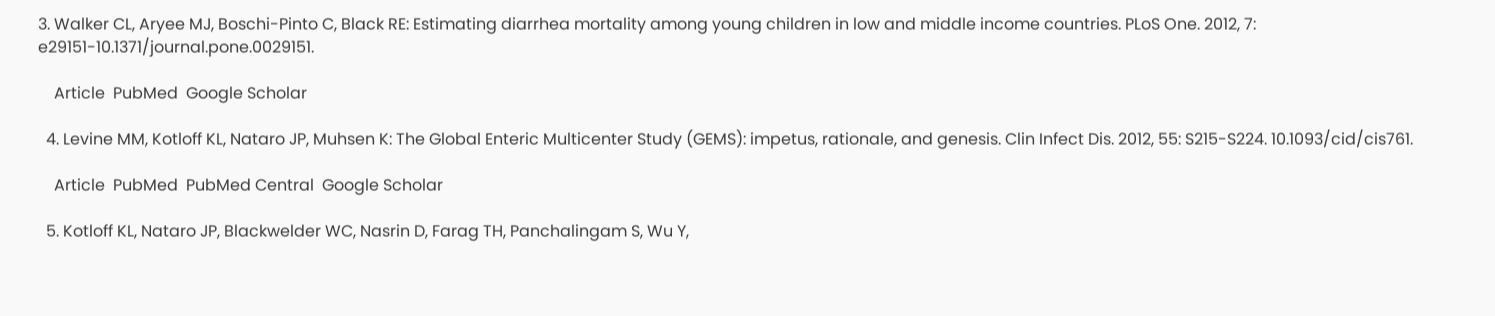3. Walker CL, Aryee MJ, Boschi-Pinto C, Black RE: Estimating diarrhea mortality among young children in low and middle income countries. PLoS One. 2012, 7: e29151-10.1371/journal.pone.0029151.

    Article  PubMed  Google Scholar

  4. Levine MM, Kotloff KL, Nataro JP, Muhsen K: The Global Enteric Multicenter Study (GEMS): impetus, rationale, and genesis. Clin Infect Dis. 2012, 55: S215-S224. 10.1093/cid/cis761.

    Article  PubMed  PubMed Central  Google Scholar

  5. Kotloff KL, Nataro JP, Blackwelder WC, Nasrin D, Farag TH, Panchalingam S, Wu Y,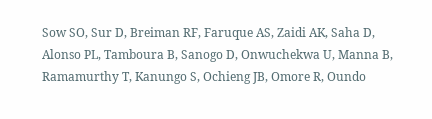Sow SO, Sur D, Breiman RF, Faruque AS, Zaidi AK, Saha D, Alonso PL, Tamboura B, Sanogo D, Onwuchekwa U, Manna B, Ramamurthy T, Kanungo S, Ochieng JB, Omore R, Oundo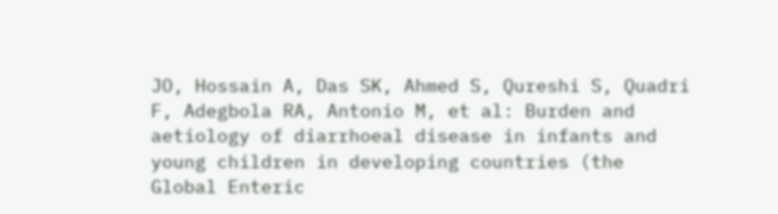JO, Hossain A, Das SK, Ahmed S, Qureshi S, Quadri F, Adegbola RA, Antonio M, et al: Burden and aetiology of diarrhoeal disease in infants and young children in developing countries (the Global Enteric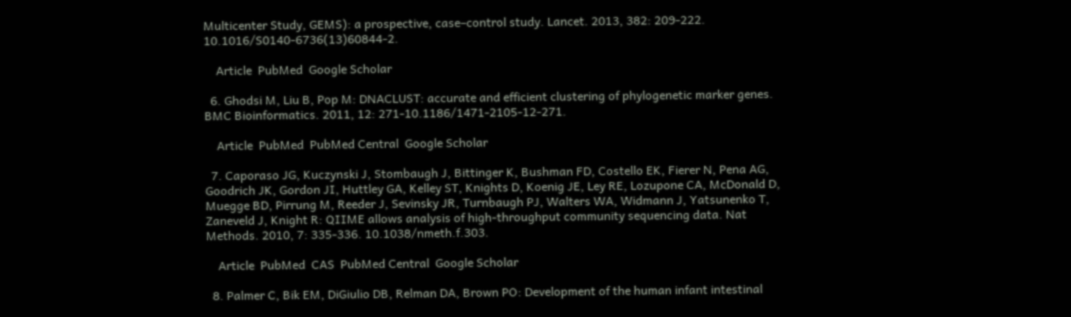Multicenter Study, GEMS): a prospective, case–control study. Lancet. 2013, 382: 209-222. 10.1016/S0140-6736(13)60844-2.

    Article  PubMed  Google Scholar

  6. Ghodsi M, Liu B, Pop M: DNACLUST: accurate and efficient clustering of phylogenetic marker genes. BMC Bioinformatics. 2011, 12: 271-10.1186/1471-2105-12-271.

    Article  PubMed  PubMed Central  Google Scholar

  7. Caporaso JG, Kuczynski J, Stombaugh J, Bittinger K, Bushman FD, Costello EK, Fierer N, Pena AG, Goodrich JK, Gordon JI, Huttley GA, Kelley ST, Knights D, Koenig JE, Ley RE, Lozupone CA, McDonald D, Muegge BD, Pirrung M, Reeder J, Sevinsky JR, Turnbaugh PJ, Walters WA, Widmann J, Yatsunenko T, Zaneveld J, Knight R: QIIME allows analysis of high-throughput community sequencing data. Nat Methods. 2010, 7: 335-336. 10.1038/nmeth.f.303.

    Article  PubMed  CAS  PubMed Central  Google Scholar

  8. Palmer C, Bik EM, DiGiulio DB, Relman DA, Brown PO: Development of the human infant intestinal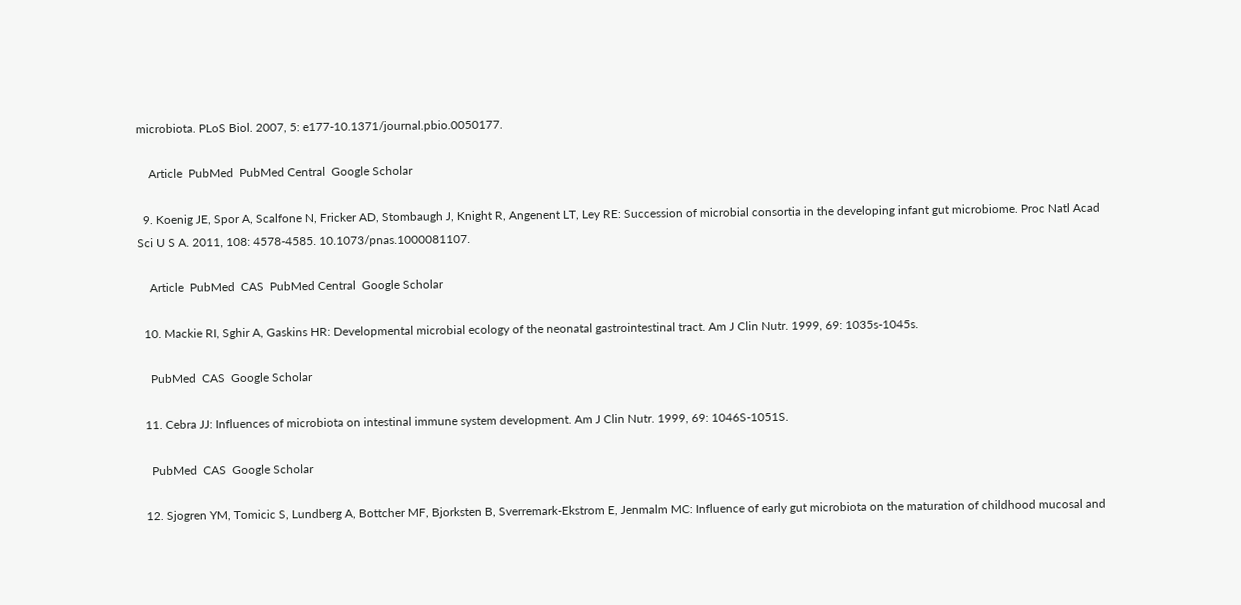microbiota. PLoS Biol. 2007, 5: e177-10.1371/journal.pbio.0050177.

    Article  PubMed  PubMed Central  Google Scholar

  9. Koenig JE, Spor A, Scalfone N, Fricker AD, Stombaugh J, Knight R, Angenent LT, Ley RE: Succession of microbial consortia in the developing infant gut microbiome. Proc Natl Acad Sci U S A. 2011, 108: 4578-4585. 10.1073/pnas.1000081107.

    Article  PubMed  CAS  PubMed Central  Google Scholar

  10. Mackie RI, Sghir A, Gaskins HR: Developmental microbial ecology of the neonatal gastrointestinal tract. Am J Clin Nutr. 1999, 69: 1035s-1045s.

    PubMed  CAS  Google Scholar

  11. Cebra JJ: Influences of microbiota on intestinal immune system development. Am J Clin Nutr. 1999, 69: 1046S-1051S.

    PubMed  CAS  Google Scholar

  12. Sjogren YM, Tomicic S, Lundberg A, Bottcher MF, Bjorksten B, Sverremark-Ekstrom E, Jenmalm MC: Influence of early gut microbiota on the maturation of childhood mucosal and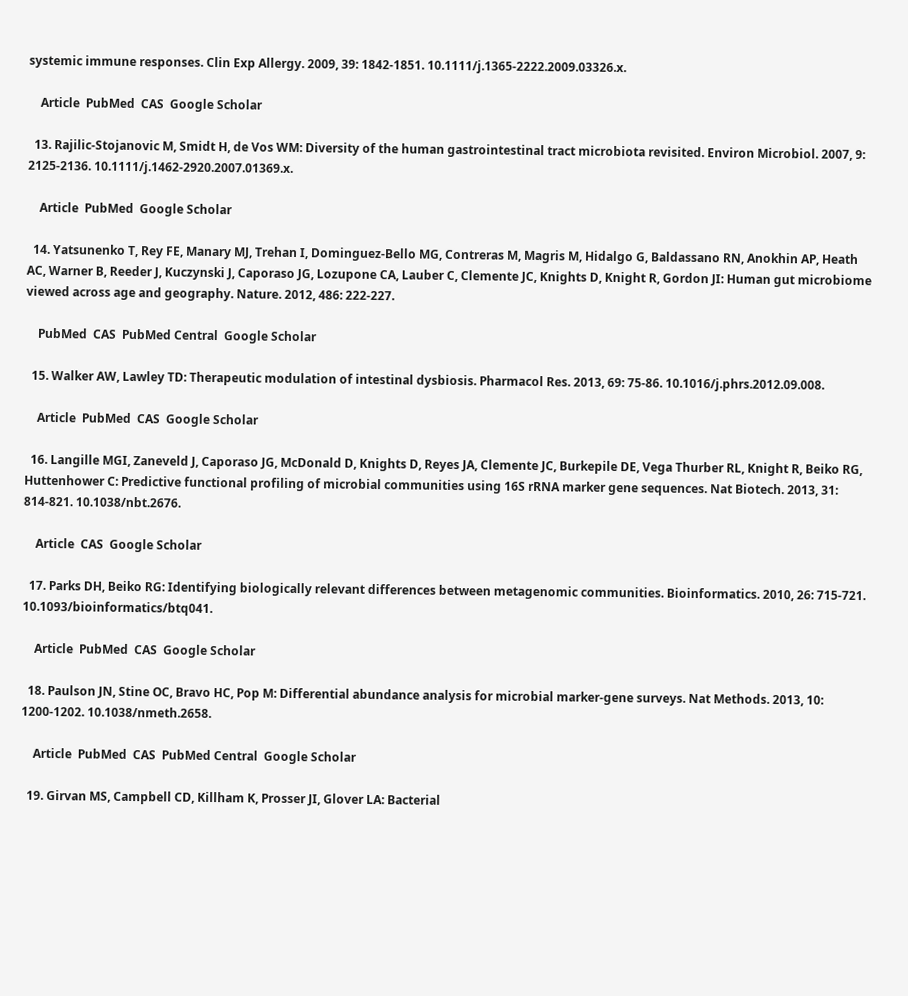systemic immune responses. Clin Exp Allergy. 2009, 39: 1842-1851. 10.1111/j.1365-2222.2009.03326.x.

    Article  PubMed  CAS  Google Scholar

  13. Rajilic-Stojanovic M, Smidt H, de Vos WM: Diversity of the human gastrointestinal tract microbiota revisited. Environ Microbiol. 2007, 9: 2125-2136. 10.1111/j.1462-2920.2007.01369.x.

    Article  PubMed  Google Scholar

  14. Yatsunenko T, Rey FE, Manary MJ, Trehan I, Dominguez-Bello MG, Contreras M, Magris M, Hidalgo G, Baldassano RN, Anokhin AP, Heath AC, Warner B, Reeder J, Kuczynski J, Caporaso JG, Lozupone CA, Lauber C, Clemente JC, Knights D, Knight R, Gordon JI: Human gut microbiome viewed across age and geography. Nature. 2012, 486: 222-227.

    PubMed  CAS  PubMed Central  Google Scholar

  15. Walker AW, Lawley TD: Therapeutic modulation of intestinal dysbiosis. Pharmacol Res. 2013, 69: 75-86. 10.1016/j.phrs.2012.09.008.

    Article  PubMed  CAS  Google Scholar

  16. Langille MGI, Zaneveld J, Caporaso JG, McDonald D, Knights D, Reyes JA, Clemente JC, Burkepile DE, Vega Thurber RL, Knight R, Beiko RG, Huttenhower C: Predictive functional profiling of microbial communities using 16S rRNA marker gene sequences. Nat Biotech. 2013, 31: 814-821. 10.1038/nbt.2676.

    Article  CAS  Google Scholar

  17. Parks DH, Beiko RG: Identifying biologically relevant differences between metagenomic communities. Bioinformatics. 2010, 26: 715-721. 10.1093/bioinformatics/btq041.

    Article  PubMed  CAS  Google Scholar

  18. Paulson JN, Stine OC, Bravo HC, Pop M: Differential abundance analysis for microbial marker-gene surveys. Nat Methods. 2013, 10: 1200-1202. 10.1038/nmeth.2658.

    Article  PubMed  CAS  PubMed Central  Google Scholar

  19. Girvan MS, Campbell CD, Killham K, Prosser JI, Glover LA: Bacterial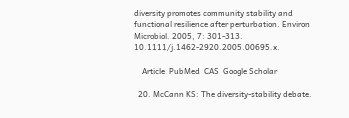diversity promotes community stability and functional resilience after perturbation. Environ Microbiol. 2005, 7: 301-313. 10.1111/j.1462-2920.2005.00695.x.

    Article  PubMed  CAS  Google Scholar

  20. McCann KS: The diversity-stability debate.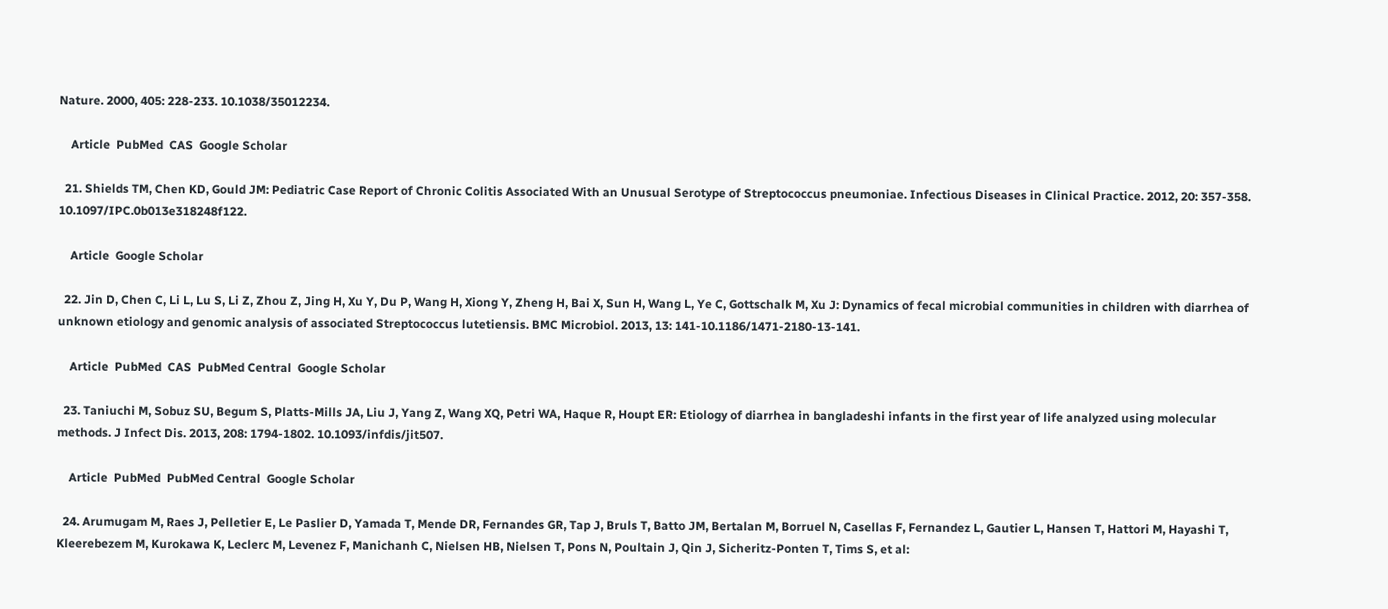Nature. 2000, 405: 228-233. 10.1038/35012234.

    Article  PubMed  CAS  Google Scholar

  21. Shields TM, Chen KD, Gould JM: Pediatric Case Report of Chronic Colitis Associated With an Unusual Serotype of Streptococcus pneumoniae. Infectious Diseases in Clinical Practice. 2012, 20: 357-358. 10.1097/IPC.0b013e318248f122.

    Article  Google Scholar

  22. Jin D, Chen C, Li L, Lu S, Li Z, Zhou Z, Jing H, Xu Y, Du P, Wang H, Xiong Y, Zheng H, Bai X, Sun H, Wang L, Ye C, Gottschalk M, Xu J: Dynamics of fecal microbial communities in children with diarrhea of unknown etiology and genomic analysis of associated Streptococcus lutetiensis. BMC Microbiol. 2013, 13: 141-10.1186/1471-2180-13-141.

    Article  PubMed  CAS  PubMed Central  Google Scholar

  23. Taniuchi M, Sobuz SU, Begum S, Platts-Mills JA, Liu J, Yang Z, Wang XQ, Petri WA, Haque R, Houpt ER: Etiology of diarrhea in bangladeshi infants in the first year of life analyzed using molecular methods. J Infect Dis. 2013, 208: 1794-1802. 10.1093/infdis/jit507.

    Article  PubMed  PubMed Central  Google Scholar

  24. Arumugam M, Raes J, Pelletier E, Le Paslier D, Yamada T, Mende DR, Fernandes GR, Tap J, Bruls T, Batto JM, Bertalan M, Borruel N, Casellas F, Fernandez L, Gautier L, Hansen T, Hattori M, Hayashi T, Kleerebezem M, Kurokawa K, Leclerc M, Levenez F, Manichanh C, Nielsen HB, Nielsen T, Pons N, Poultain J, Qin J, Sicheritz-Ponten T, Tims S, et al: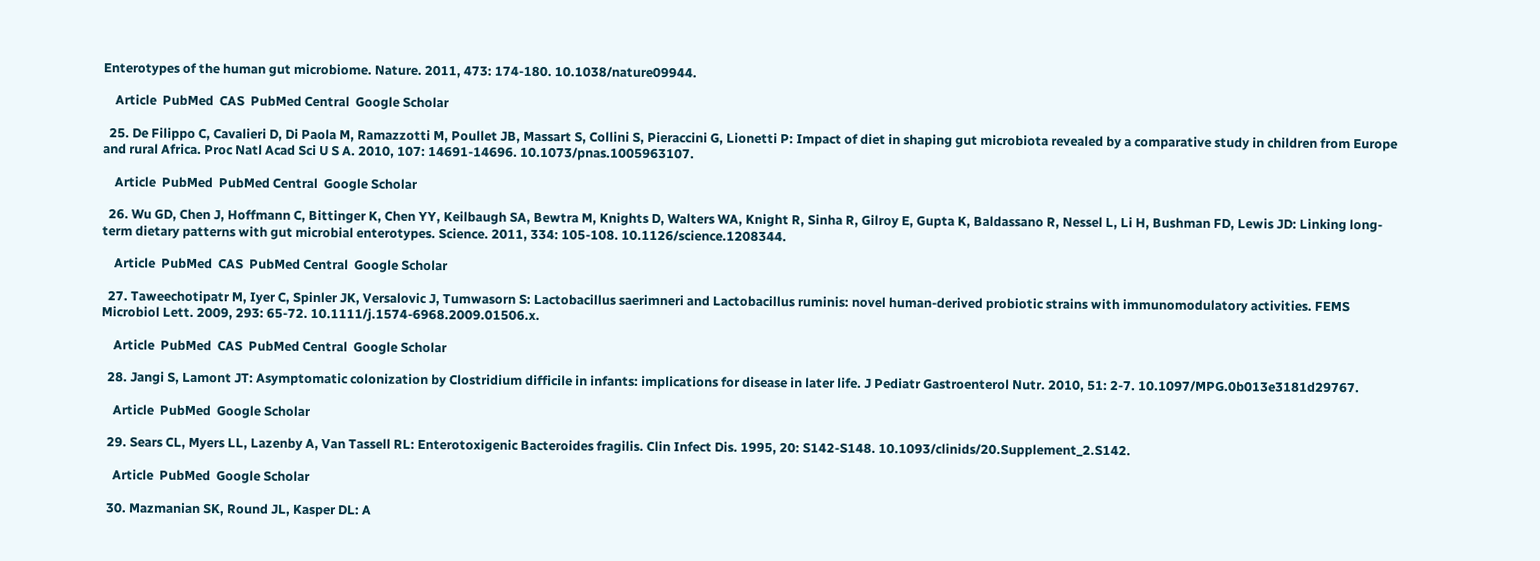Enterotypes of the human gut microbiome. Nature. 2011, 473: 174-180. 10.1038/nature09944.

    Article  PubMed  CAS  PubMed Central  Google Scholar

  25. De Filippo C, Cavalieri D, Di Paola M, Ramazzotti M, Poullet JB, Massart S, Collini S, Pieraccini G, Lionetti P: Impact of diet in shaping gut microbiota revealed by a comparative study in children from Europe and rural Africa. Proc Natl Acad Sci U S A. 2010, 107: 14691-14696. 10.1073/pnas.1005963107.

    Article  PubMed  PubMed Central  Google Scholar

  26. Wu GD, Chen J, Hoffmann C, Bittinger K, Chen YY, Keilbaugh SA, Bewtra M, Knights D, Walters WA, Knight R, Sinha R, Gilroy E, Gupta K, Baldassano R, Nessel L, Li H, Bushman FD, Lewis JD: Linking long-term dietary patterns with gut microbial enterotypes. Science. 2011, 334: 105-108. 10.1126/science.1208344.

    Article  PubMed  CAS  PubMed Central  Google Scholar

  27. Taweechotipatr M, Iyer C, Spinler JK, Versalovic J, Tumwasorn S: Lactobacillus saerimneri and Lactobacillus ruminis: novel human-derived probiotic strains with immunomodulatory activities. FEMS Microbiol Lett. 2009, 293: 65-72. 10.1111/j.1574-6968.2009.01506.x.

    Article  PubMed  CAS  PubMed Central  Google Scholar

  28. Jangi S, Lamont JT: Asymptomatic colonization by Clostridium difficile in infants: implications for disease in later life. J Pediatr Gastroenterol Nutr. 2010, 51: 2-7. 10.1097/MPG.0b013e3181d29767.

    Article  PubMed  Google Scholar

  29. Sears CL, Myers LL, Lazenby A, Van Tassell RL: Enterotoxigenic Bacteroides fragilis. Clin Infect Dis. 1995, 20: S142-S148. 10.1093/clinids/20.Supplement_2.S142.

    Article  PubMed  Google Scholar

  30. Mazmanian SK, Round JL, Kasper DL: A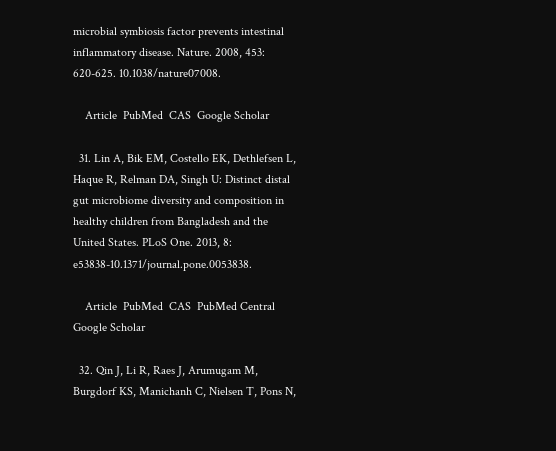microbial symbiosis factor prevents intestinal inflammatory disease. Nature. 2008, 453: 620-625. 10.1038/nature07008.

    Article  PubMed  CAS  Google Scholar

  31. Lin A, Bik EM, Costello EK, Dethlefsen L, Haque R, Relman DA, Singh U: Distinct distal gut microbiome diversity and composition in healthy children from Bangladesh and the United States. PLoS One. 2013, 8: e53838-10.1371/journal.pone.0053838.

    Article  PubMed  CAS  PubMed Central  Google Scholar

  32. Qin J, Li R, Raes J, Arumugam M, Burgdorf KS, Manichanh C, Nielsen T, Pons N,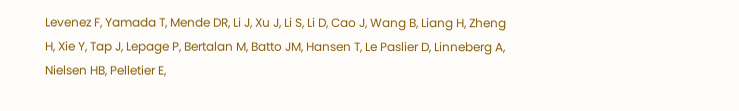Levenez F, Yamada T, Mende DR, Li J, Xu J, Li S, Li D, Cao J, Wang B, Liang H, Zheng H, Xie Y, Tap J, Lepage P, Bertalan M, Batto JM, Hansen T, Le Paslier D, Linneberg A, Nielsen HB, Pelletier E,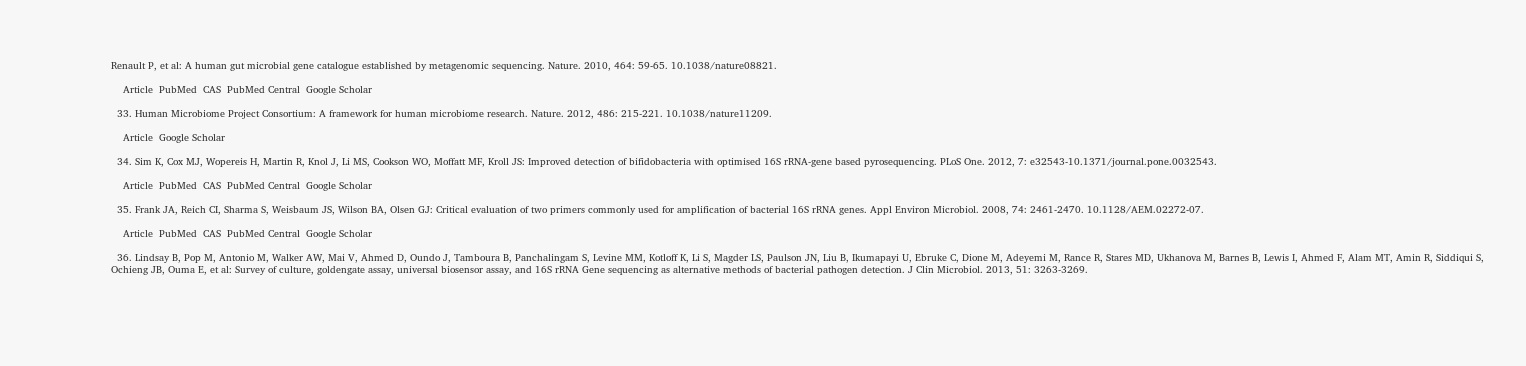Renault P, et al: A human gut microbial gene catalogue established by metagenomic sequencing. Nature. 2010, 464: 59-65. 10.1038/nature08821.

    Article  PubMed  CAS  PubMed Central  Google Scholar

  33. Human Microbiome Project Consortium: A framework for human microbiome research. Nature. 2012, 486: 215-221. 10.1038/nature11209.

    Article  Google Scholar

  34. Sim K, Cox MJ, Wopereis H, Martin R, Knol J, Li MS, Cookson WO, Moffatt MF, Kroll JS: Improved detection of bifidobacteria with optimised 16S rRNA-gene based pyrosequencing. PLoS One. 2012, 7: e32543-10.1371/journal.pone.0032543.

    Article  PubMed  CAS  PubMed Central  Google Scholar

  35. Frank JA, Reich CI, Sharma S, Weisbaum JS, Wilson BA, Olsen GJ: Critical evaluation of two primers commonly used for amplification of bacterial 16S rRNA genes. Appl Environ Microbiol. 2008, 74: 2461-2470. 10.1128/AEM.02272-07.

    Article  PubMed  CAS  PubMed Central  Google Scholar

  36. Lindsay B, Pop M, Antonio M, Walker AW, Mai V, Ahmed D, Oundo J, Tamboura B, Panchalingam S, Levine MM, Kotloff K, Li S, Magder LS, Paulson JN, Liu B, Ikumapayi U, Ebruke C, Dione M, Adeyemi M, Rance R, Stares MD, Ukhanova M, Barnes B, Lewis I, Ahmed F, Alam MT, Amin R, Siddiqui S, Ochieng JB, Ouma E, et al: Survey of culture, goldengate assay, universal biosensor assay, and 16S rRNA Gene sequencing as alternative methods of bacterial pathogen detection. J Clin Microbiol. 2013, 51: 3263-3269.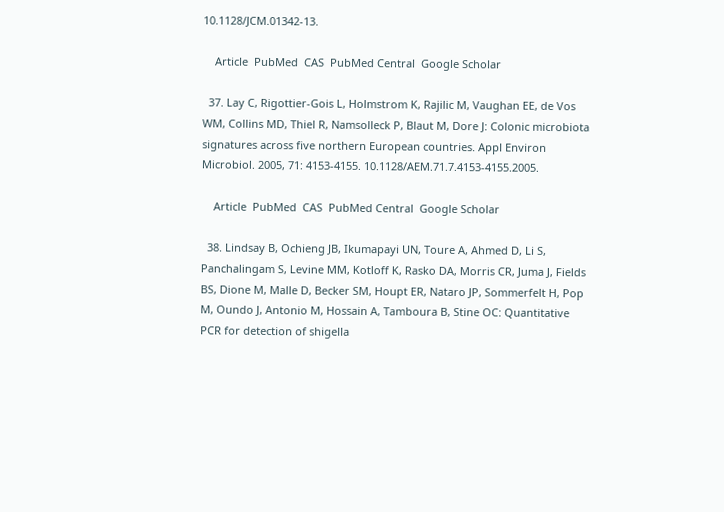10.1128/JCM.01342-13.

    Article  PubMed  CAS  PubMed Central  Google Scholar

  37. Lay C, Rigottier-Gois L, Holmstrom K, Rajilic M, Vaughan EE, de Vos WM, Collins MD, Thiel R, Namsolleck P, Blaut M, Dore J: Colonic microbiota signatures across five northern European countries. Appl Environ Microbiol. 2005, 71: 4153-4155. 10.1128/AEM.71.7.4153-4155.2005.

    Article  PubMed  CAS  PubMed Central  Google Scholar

  38. Lindsay B, Ochieng JB, Ikumapayi UN, Toure A, Ahmed D, Li S, Panchalingam S, Levine MM, Kotloff K, Rasko DA, Morris CR, Juma J, Fields BS, Dione M, Malle D, Becker SM, Houpt ER, Nataro JP, Sommerfelt H, Pop M, Oundo J, Antonio M, Hossain A, Tamboura B, Stine OC: Quantitative PCR for detection of shigella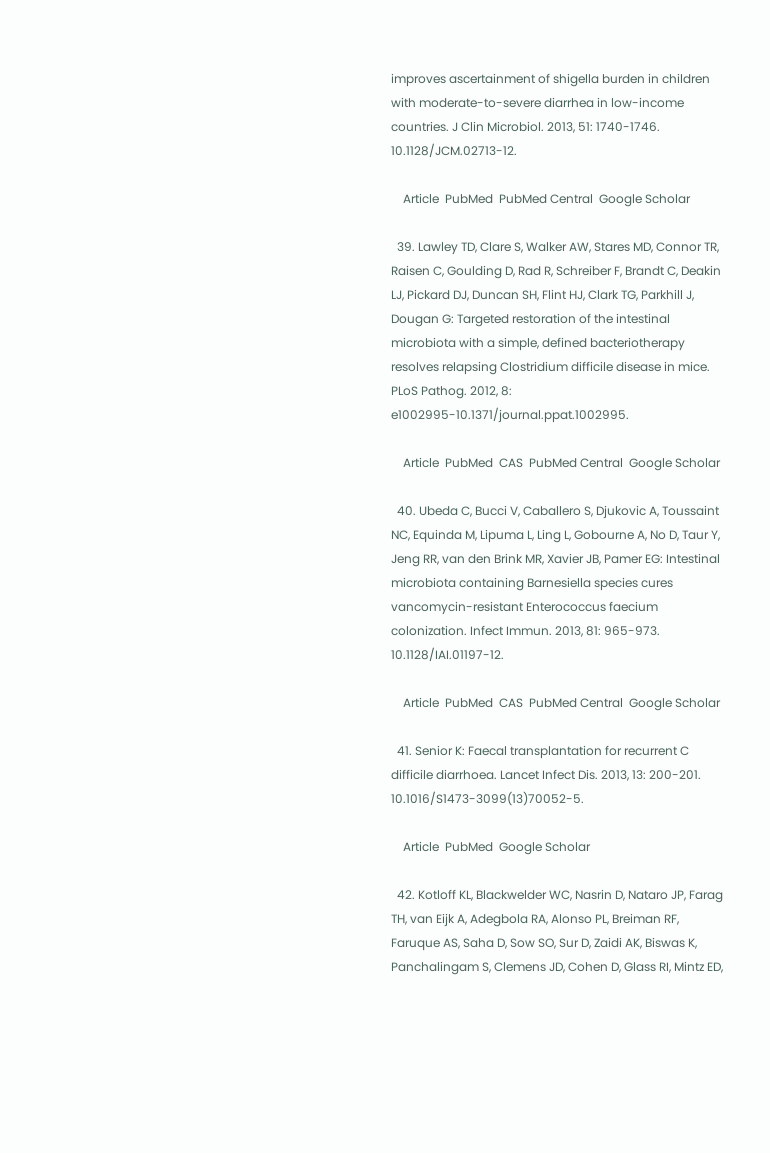improves ascertainment of shigella burden in children with moderate-to-severe diarrhea in low-income countries. J Clin Microbiol. 2013, 51: 1740-1746. 10.1128/JCM.02713-12.

    Article  PubMed  PubMed Central  Google Scholar

  39. Lawley TD, Clare S, Walker AW, Stares MD, Connor TR, Raisen C, Goulding D, Rad R, Schreiber F, Brandt C, Deakin LJ, Pickard DJ, Duncan SH, Flint HJ, Clark TG, Parkhill J, Dougan G: Targeted restoration of the intestinal microbiota with a simple, defined bacteriotherapy resolves relapsing Clostridium difficile disease in mice. PLoS Pathog. 2012, 8: e1002995-10.1371/journal.ppat.1002995.

    Article  PubMed  CAS  PubMed Central  Google Scholar

  40. Ubeda C, Bucci V, Caballero S, Djukovic A, Toussaint NC, Equinda M, Lipuma L, Ling L, Gobourne A, No D, Taur Y, Jeng RR, van den Brink MR, Xavier JB, Pamer EG: Intestinal microbiota containing Barnesiella species cures vancomycin-resistant Enterococcus faecium colonization. Infect Immun. 2013, 81: 965-973. 10.1128/IAI.01197-12.

    Article  PubMed  CAS  PubMed Central  Google Scholar

  41. Senior K: Faecal transplantation for recurrent C difficile diarrhoea. Lancet Infect Dis. 2013, 13: 200-201. 10.1016/S1473-3099(13)70052-5.

    Article  PubMed  Google Scholar

  42. Kotloff KL, Blackwelder WC, Nasrin D, Nataro JP, Farag TH, van Eijk A, Adegbola RA, Alonso PL, Breiman RF, Faruque AS, Saha D, Sow SO, Sur D, Zaidi AK, Biswas K, Panchalingam S, Clemens JD, Cohen D, Glass RI, Mintz ED,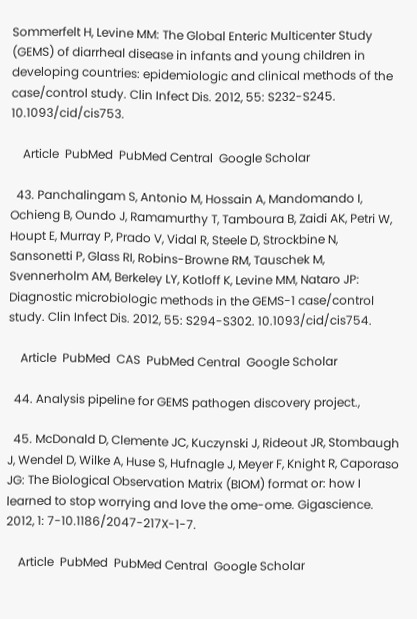Sommerfelt H, Levine MM: The Global Enteric Multicenter Study (GEMS) of diarrheal disease in infants and young children in developing countries: epidemiologic and clinical methods of the case/control study. Clin Infect Dis. 2012, 55: S232-S245. 10.1093/cid/cis753.

    Article  PubMed  PubMed Central  Google Scholar

  43. Panchalingam S, Antonio M, Hossain A, Mandomando I, Ochieng B, Oundo J, Ramamurthy T, Tamboura B, Zaidi AK, Petri W, Houpt E, Murray P, Prado V, Vidal R, Steele D, Strockbine N, Sansonetti P, Glass RI, Robins-Browne RM, Tauschek M, Svennerholm AM, Berkeley LY, Kotloff K, Levine MM, Nataro JP: Diagnostic microbiologic methods in the GEMS-1 case/control study. Clin Infect Dis. 2012, 55: S294-S302. 10.1093/cid/cis754.

    Article  PubMed  CAS  PubMed Central  Google Scholar

  44. Analysis pipeline for GEMS pathogen discovery project.,

  45. McDonald D, Clemente JC, Kuczynski J, Rideout JR, Stombaugh J, Wendel D, Wilke A, Huse S, Hufnagle J, Meyer F, Knight R, Caporaso JG: The Biological Observation Matrix (BIOM) format or: how I learned to stop worrying and love the ome-ome. Gigascience. 2012, 1: 7-10.1186/2047-217X-1-7.

    Article  PubMed  PubMed Central  Google Scholar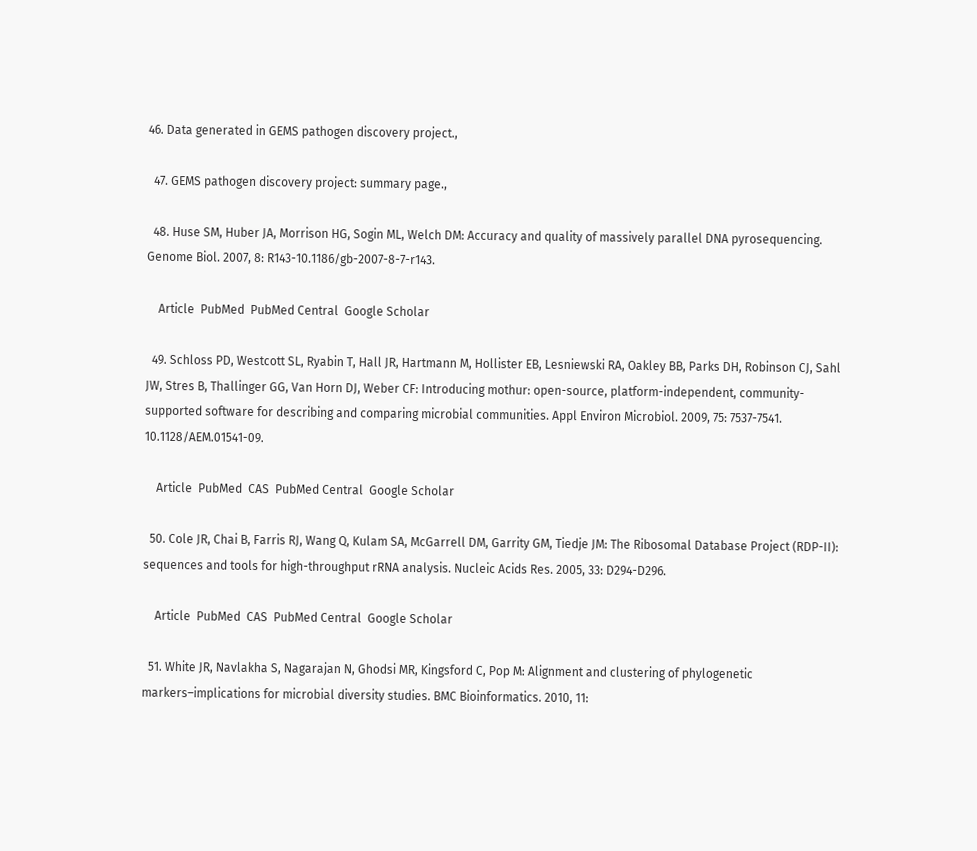46. Data generated in GEMS pathogen discovery project.,

  47. GEMS pathogen discovery project: summary page.,

  48. Huse SM, Huber JA, Morrison HG, Sogin ML, Welch DM: Accuracy and quality of massively parallel DNA pyrosequencing. Genome Biol. 2007, 8: R143-10.1186/gb-2007-8-7-r143.

    Article  PubMed  PubMed Central  Google Scholar

  49. Schloss PD, Westcott SL, Ryabin T, Hall JR, Hartmann M, Hollister EB, Lesniewski RA, Oakley BB, Parks DH, Robinson CJ, Sahl JW, Stres B, Thallinger GG, Van Horn DJ, Weber CF: Introducing mothur: open-source, platform-independent, community-supported software for describing and comparing microbial communities. Appl Environ Microbiol. 2009, 75: 7537-7541. 10.1128/AEM.01541-09.

    Article  PubMed  CAS  PubMed Central  Google Scholar

  50. Cole JR, Chai B, Farris RJ, Wang Q, Kulam SA, McGarrell DM, Garrity GM, Tiedje JM: The Ribosomal Database Project (RDP-II): sequences and tools for high-throughput rRNA analysis. Nucleic Acids Res. 2005, 33: D294-D296.

    Article  PubMed  CAS  PubMed Central  Google Scholar

  51. White JR, Navlakha S, Nagarajan N, Ghodsi MR, Kingsford C, Pop M: Alignment and clustering of phylogenetic markers–implications for microbial diversity studies. BMC Bioinformatics. 2010, 11: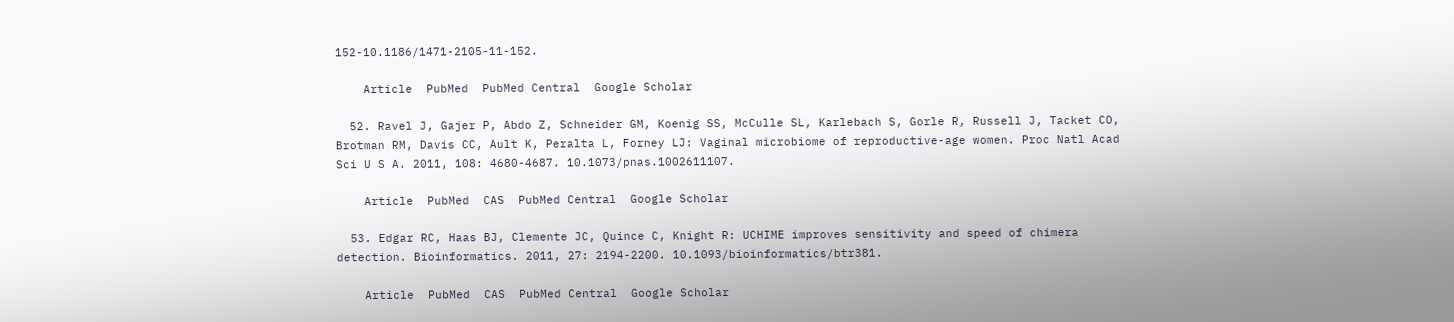152-10.1186/1471-2105-11-152.

    Article  PubMed  PubMed Central  Google Scholar

  52. Ravel J, Gajer P, Abdo Z, Schneider GM, Koenig SS, McCulle SL, Karlebach S, Gorle R, Russell J, Tacket CO, Brotman RM, Davis CC, Ault K, Peralta L, Forney LJ: Vaginal microbiome of reproductive-age women. Proc Natl Acad Sci U S A. 2011, 108: 4680-4687. 10.1073/pnas.1002611107.

    Article  PubMed  CAS  PubMed Central  Google Scholar

  53. Edgar RC, Haas BJ, Clemente JC, Quince C, Knight R: UCHIME improves sensitivity and speed of chimera detection. Bioinformatics. 2011, 27: 2194-2200. 10.1093/bioinformatics/btr381.

    Article  PubMed  CAS  PubMed Central  Google Scholar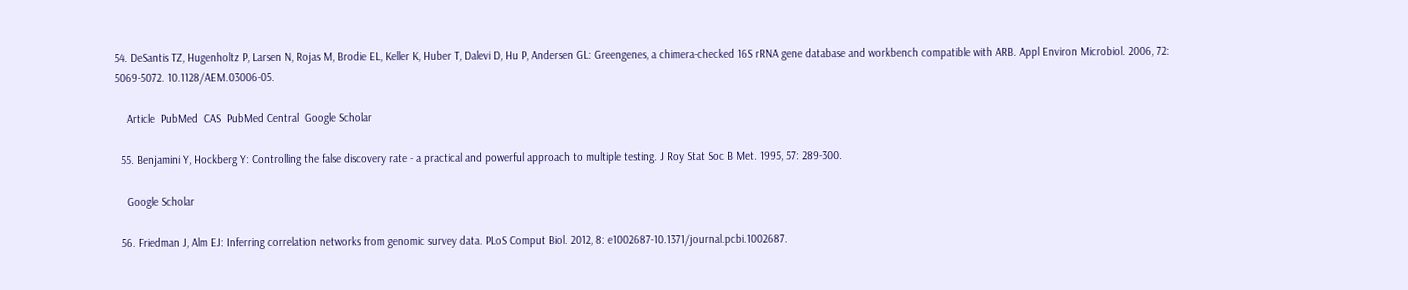54. DeSantis TZ, Hugenholtz P, Larsen N, Rojas M, Brodie EL, Keller K, Huber T, Dalevi D, Hu P, Andersen GL: Greengenes, a chimera-checked 16S rRNA gene database and workbench compatible with ARB. Appl Environ Microbiol. 2006, 72: 5069-5072. 10.1128/AEM.03006-05.

    Article  PubMed  CAS  PubMed Central  Google Scholar

  55. Benjamini Y, Hockberg Y: Controlling the false discovery rate - a practical and powerful approach to multiple testing. J Roy Stat Soc B Met. 1995, 57: 289-300.

    Google Scholar

  56. Friedman J, Alm EJ: Inferring correlation networks from genomic survey data. PLoS Comput Biol. 2012, 8: e1002687-10.1371/journal.pcbi.1002687.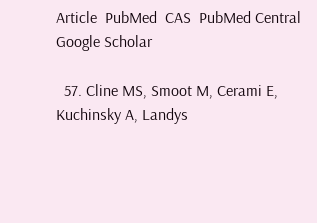Article  PubMed  CAS  PubMed Central  Google Scholar

  57. Cline MS, Smoot M, Cerami E, Kuchinsky A, Landys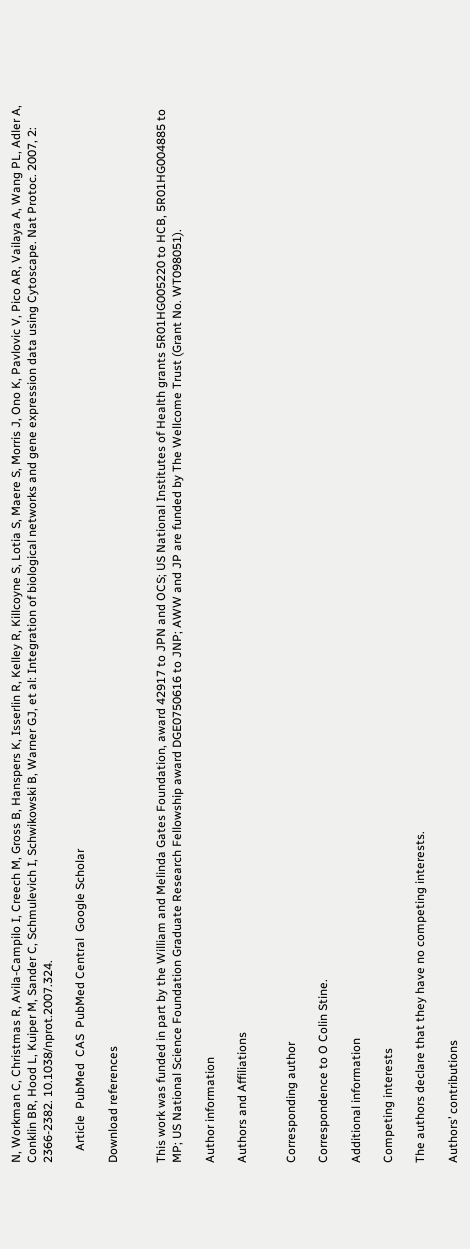N, Workman C, Christmas R, Avila-Campilo I, Creech M, Gross B, Hanspers K, Isserlin R, Kelley R, Killcoyne S, Lotia S, Maere S, Morris J, Ono K, Pavlovic V, Pico AR, Vailaya A, Wang PL, Adler A, Conklin BR, Hood L, Kuiper M, Sander C, Schmulevich I, Schwikowski B, Warner GJ, et al: Integration of biological networks and gene expression data using Cytoscape. Nat Protoc. 2007, 2: 2366-2382. 10.1038/nprot.2007.324.

    Article  PubMed  CAS  PubMed Central  Google Scholar

Download references


This work was funded in part by the William and Melinda Gates Foundation, award 42917 to JPN and OCS; US National Institutes of Health grants 5R01HG005220 to HCB, 5R01HG004885 to MP; US National Science Foundation Graduate Research Fellowship award DGE0750616 to JNP; AWW and JP are funded by The Wellcome Trust (Grant No. WT098051).

Author information

Authors and Affiliations


Corresponding author

Correspondence to O Colin Stine.

Additional information

Competing interests

The authors declare that they have no competing interests.

Authors’ contributions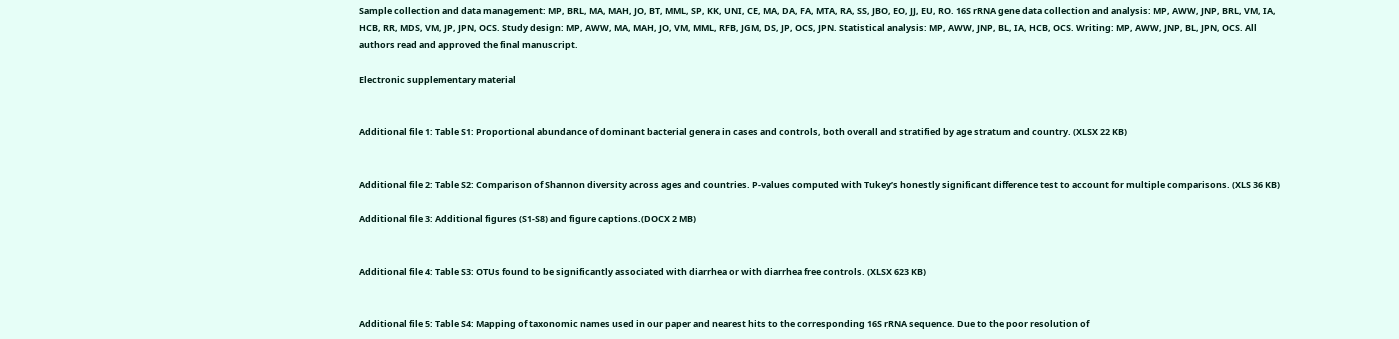Sample collection and data management: MP, BRL, MA, MAH, JO, BT, MML, SP, KK, UNI, CE, MA, DA, FA, MTA, RA, SS, JBO, EO, JJ, EU, RO. 16S rRNA gene data collection and analysis: MP, AWW, JNP, BRL, VM, IA, HCB, RR, MDS, VM, JP, JPN, OCS. Study design: MP, AWW, MA, MAH, JO, VM, MML, RFB, JGM, DS, JP, OCS, JPN. Statistical analysis: MP, AWW, JNP, BL, IA, HCB, OCS. Writing: MP, AWW, JNP, BL, JPN, OCS. All authors read and approved the final manuscript.

Electronic supplementary material


Additional file 1: Table S1: Proportional abundance of dominant bacterial genera in cases and controls, both overall and stratified by age stratum and country. (XLSX 22 KB)


Additional file 2: Table S2: Comparison of Shannon diversity across ages and countries. P-values computed with Tukey’s honestly significant difference test to account for multiple comparisons. (XLS 36 KB)

Additional file 3: Additional figures (S1-S8) and figure captions.(DOCX 2 MB)


Additional file 4: Table S3: OTUs found to be significantly associated with diarrhea or with diarrhea free controls. (XLSX 623 KB)


Additional file 5: Table S4: Mapping of taxonomic names used in our paper and nearest hits to the corresponding 16S rRNA sequence. Due to the poor resolution of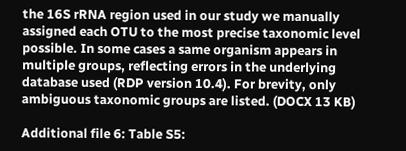the 16S rRNA region used in our study we manually assigned each OTU to the most precise taxonomic level possible. In some cases a same organism appears in multiple groups, reflecting errors in the underlying database used (RDP version 10.4). For brevity, only ambiguous taxonomic groups are listed. (DOCX 13 KB)

Additional file 6: Table S5: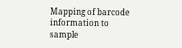Mapping of barcode information to sample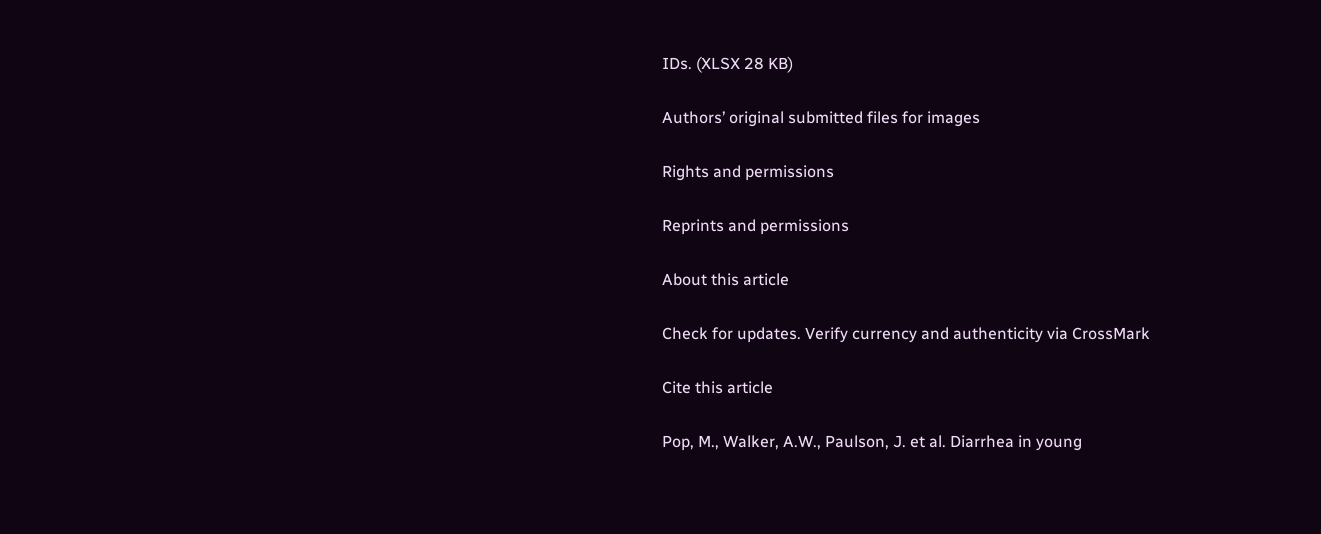IDs. (XLSX 28 KB)

Authors’ original submitted files for images

Rights and permissions

Reprints and permissions

About this article

Check for updates. Verify currency and authenticity via CrossMark

Cite this article

Pop, M., Walker, A.W., Paulson, J. et al. Diarrhea in young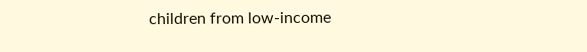children from low-income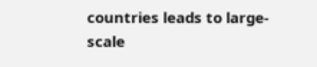countries leads to large-scale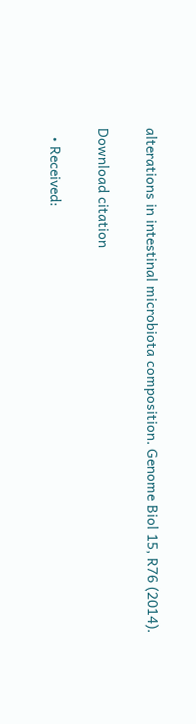alterations in intestinal microbiota composition. Genome Biol 15, R76 (2014).

Download citation

  • Received: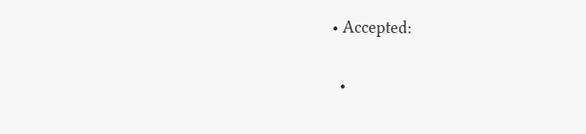• Accepted:

  •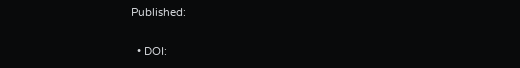Published:

  • DOI: